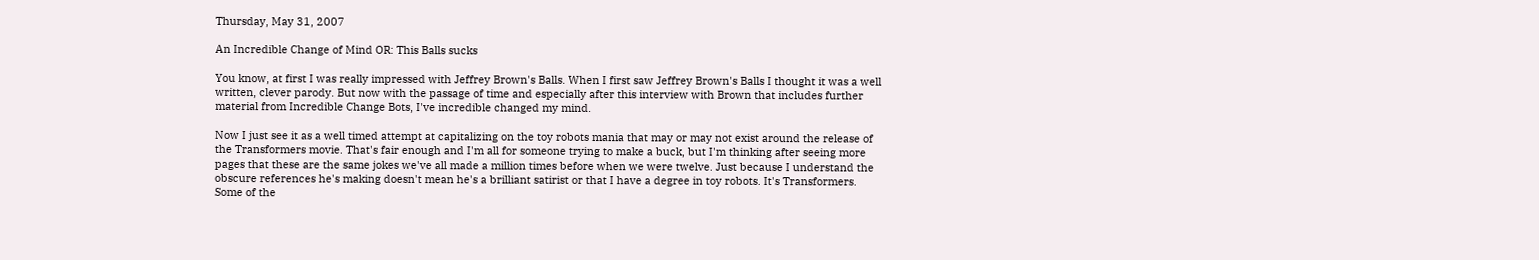Thursday, May 31, 2007

An Incredible Change of Mind OR: This Balls sucks

You know, at first I was really impressed with Jeffrey Brown's Balls. When I first saw Jeffrey Brown's Balls I thought it was a well written, clever parody. But now with the passage of time and especially after this interview with Brown that includes further material from Incredible Change Bots, I've incredible changed my mind.

Now I just see it as a well timed attempt at capitalizing on the toy robots mania that may or may not exist around the release of the Transformers movie. That's fair enough and I'm all for someone trying to make a buck, but I'm thinking after seeing more pages that these are the same jokes we've all made a million times before when we were twelve. Just because I understand the obscure references he's making doesn't mean he's a brilliant satirist or that I have a degree in toy robots. It's Transformers. Some of the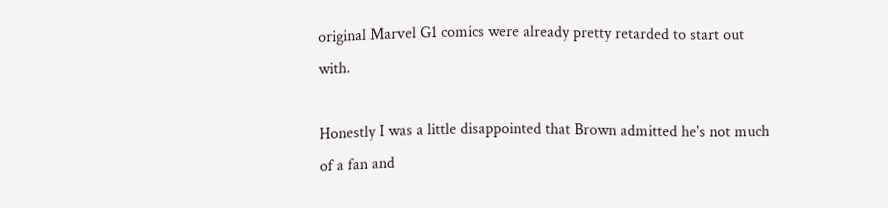original Marvel G1 comics were already pretty retarded to start out with.

Honestly I was a little disappointed that Brown admitted he's not much of a fan and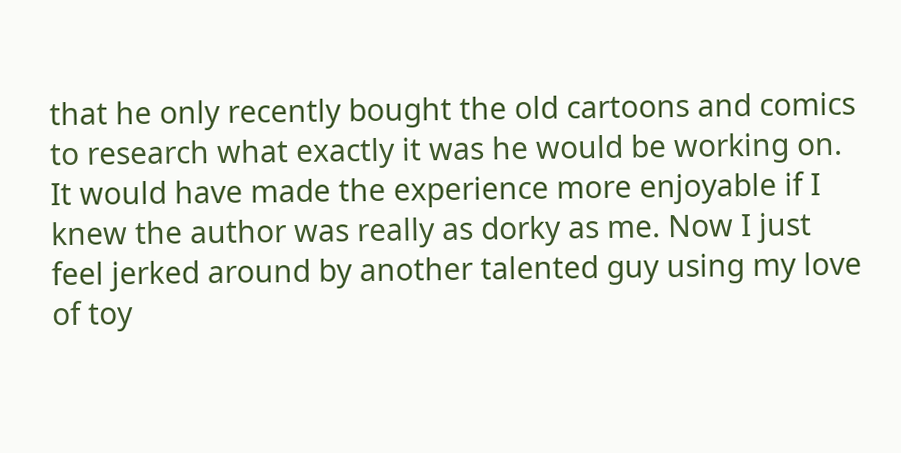that he only recently bought the old cartoons and comics to research what exactly it was he would be working on. It would have made the experience more enjoyable if I knew the author was really as dorky as me. Now I just feel jerked around by another talented guy using my love of toy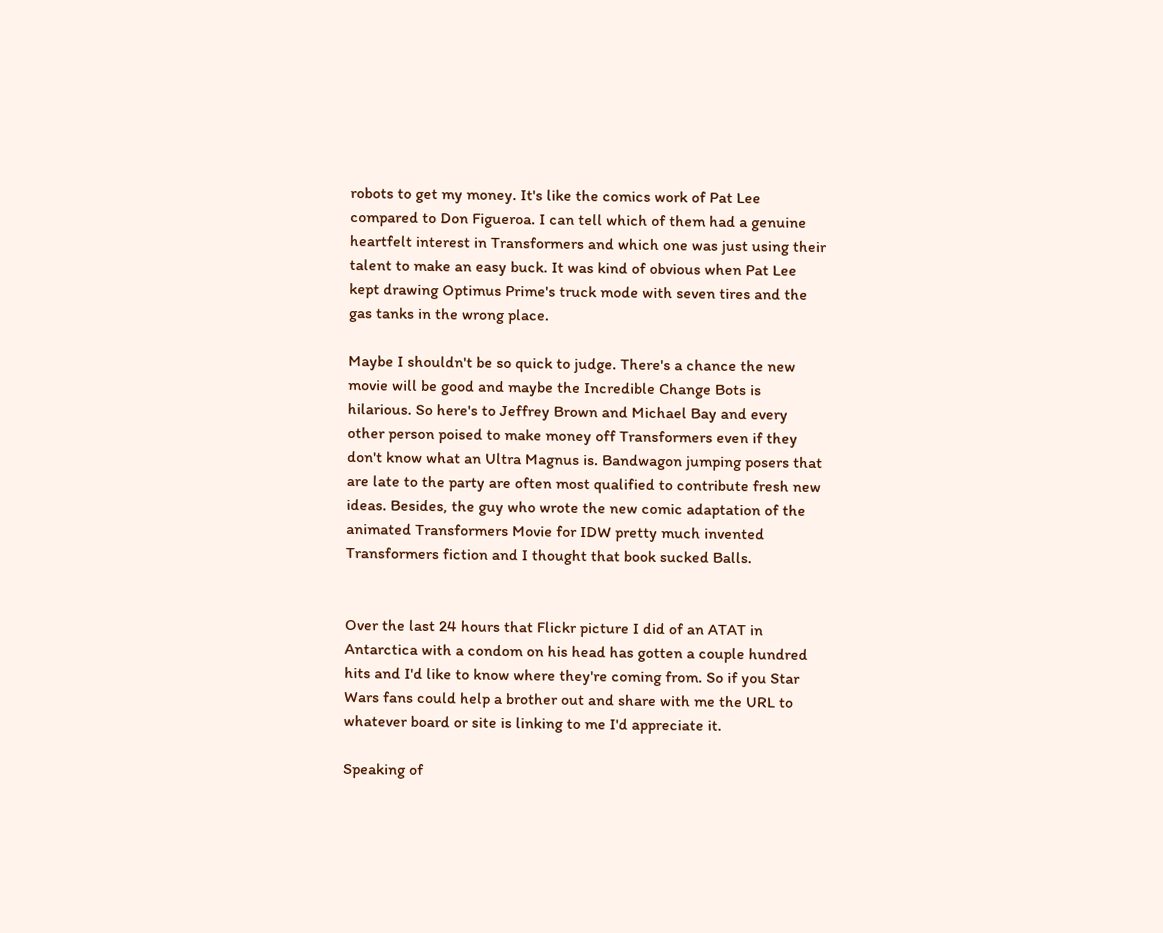robots to get my money. It's like the comics work of Pat Lee compared to Don Figueroa. I can tell which of them had a genuine heartfelt interest in Transformers and which one was just using their talent to make an easy buck. It was kind of obvious when Pat Lee kept drawing Optimus Prime's truck mode with seven tires and the gas tanks in the wrong place.

Maybe I shouldn't be so quick to judge. There's a chance the new movie will be good and maybe the Incredible Change Bots is hilarious. So here's to Jeffrey Brown and Michael Bay and every other person poised to make money off Transformers even if they don't know what an Ultra Magnus is. Bandwagon jumping posers that are late to the party are often most qualified to contribute fresh new ideas. Besides, the guy who wrote the new comic adaptation of the animated Transformers Movie for IDW pretty much invented Transformers fiction and I thought that book sucked Balls.


Over the last 24 hours that Flickr picture I did of an ATAT in Antarctica with a condom on his head has gotten a couple hundred hits and I'd like to know where they're coming from. So if you Star Wars fans could help a brother out and share with me the URL to whatever board or site is linking to me I'd appreciate it.

Speaking of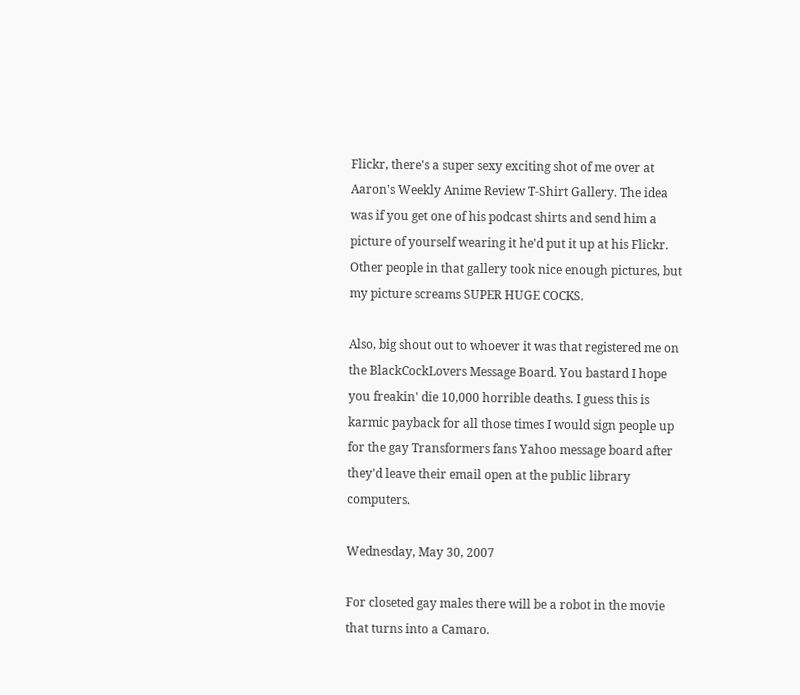Flickr, there's a super sexy exciting shot of me over at Aaron's Weekly Anime Review T-Shirt Gallery. The idea was if you get one of his podcast shirts and send him a picture of yourself wearing it he'd put it up at his Flickr. Other people in that gallery took nice enough pictures, but my picture screams SUPER HUGE COCKS.

Also, big shout out to whoever it was that registered me on the BlackCockLovers Message Board. You bastard I hope you freakin' die 10,000 horrible deaths. I guess this is karmic payback for all those times I would sign people up for the gay Transformers fans Yahoo message board after they'd leave their email open at the public library computers.

Wednesday, May 30, 2007

For closeted gay males there will be a robot in the movie that turns into a Camaro.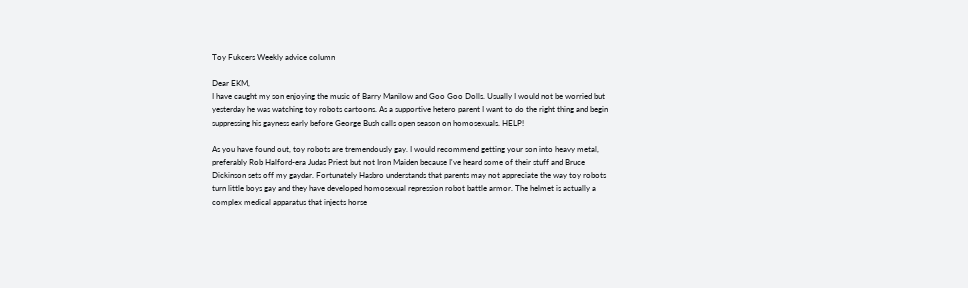Toy Fukcers Weekly advice column

Dear EKM,
I have caught my son enjoying the music of Barry Manilow and Goo Goo Dolls. Usually I would not be worried but yesterday he was watching toy robots cartoons. As a supportive hetero parent I want to do the right thing and begin suppressing his gayness early before George Bush calls open season on homosexuals. HELP!

As you have found out, toy robots are tremendously gay. I would recommend getting your son into heavy metal, preferably Rob Halford-era Judas Priest but not Iron Maiden because I've heard some of their stuff and Bruce Dickinson sets off my gaydar. Fortunately Hasbro understands that parents may not appreciate the way toy robots turn little boys gay and they have developed homosexual repression robot battle armor. The helmet is actually a complex medical apparatus that injects horse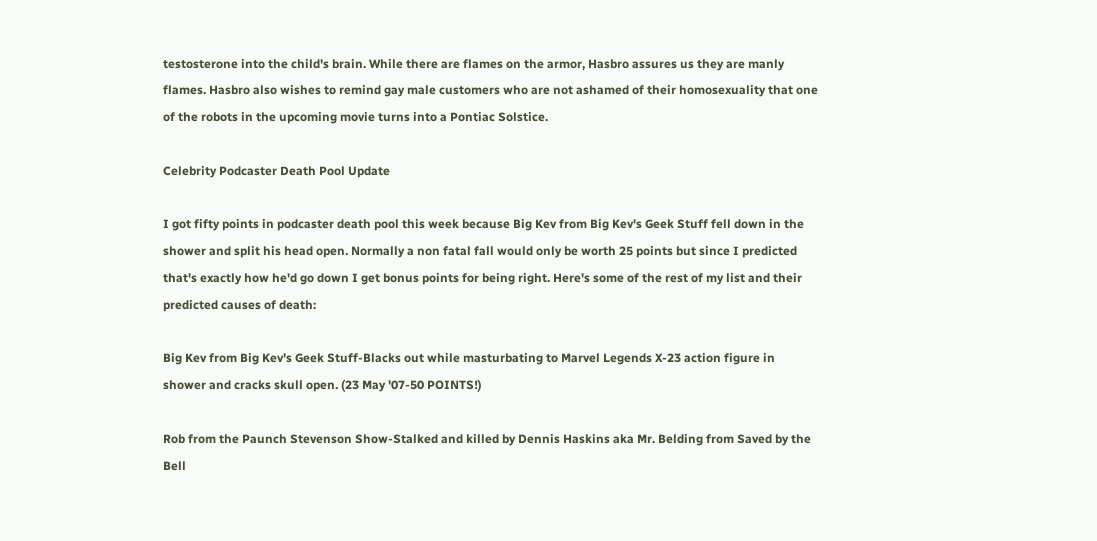testosterone into the child's brain. While there are flames on the armor, Hasbro assures us they are manly flames. Hasbro also wishes to remind gay male customers who are not ashamed of their homosexuality that one of the robots in the upcoming movie turns into a Pontiac Solstice.

Celebrity Podcaster Death Pool Update

I got fifty points in podcaster death pool this week because Big Kev from Big Kev's Geek Stuff fell down in the shower and split his head open. Normally a non fatal fall would only be worth 25 points but since I predicted that's exactly how he'd go down I get bonus points for being right. Here's some of the rest of my list and their predicted causes of death:

Big Kev from Big Kev's Geek Stuff-Blacks out while masturbating to Marvel Legends X-23 action figure in shower and cracks skull open. (23 May '07-50 POINTS!)

Rob from the Paunch Stevenson Show-Stalked and killed by Dennis Haskins aka Mr. Belding from Saved by the Bell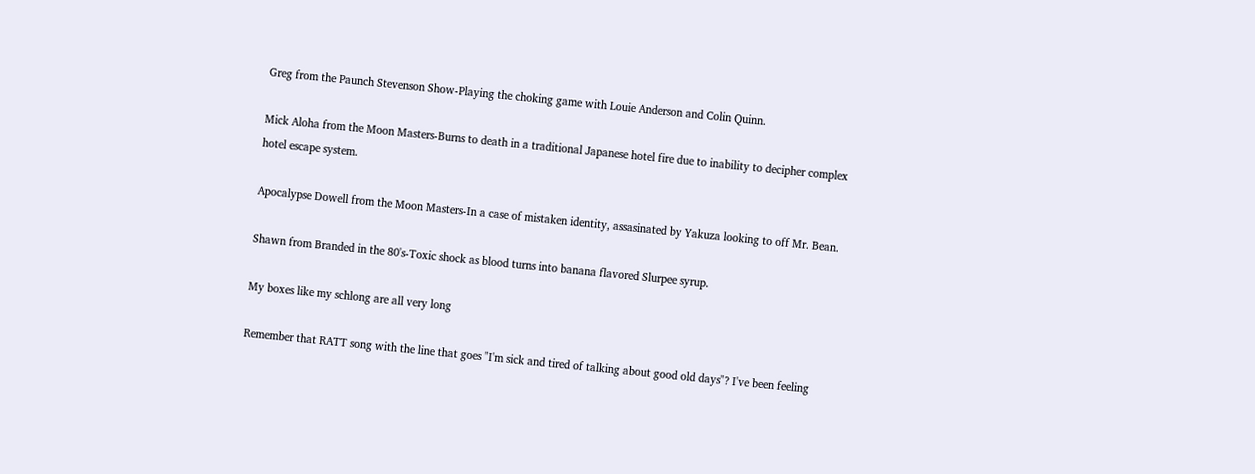Greg from the Paunch Stevenson Show-Playing the choking game with Louie Anderson and Colin Quinn.

Mick Aloha from the Moon Masters-Burns to death in a traditional Japanese hotel fire due to inability to decipher complex hotel escape system.

Apocalypse Dowell from the Moon Masters-In a case of mistaken identity, assasinated by Yakuza looking to off Mr. Bean.

Shawn from Branded in the 80's-Toxic shock as blood turns into banana flavored Slurpee syrup.

My boxes like my schlong are all very long

Remember that RATT song with the line that goes "I'm sick and tired of talking about good old days"? I've been feeling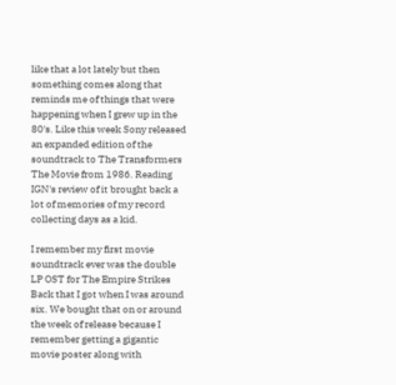like that a lot lately but then something comes along that reminds me of things that were happening when I grew up in the 80's. Like this week Sony released an expanded edition of the soundtrack to The Transformers The Movie from 1986. Reading IGN's review of it brought back a lot of memories of my record collecting days as a kid.

I remember my first movie soundtrack ever was the double LP OST for The Empire Strikes Back that I got when I was around six. We bought that on or around the week of release because I remember getting a gigantic movie poster along with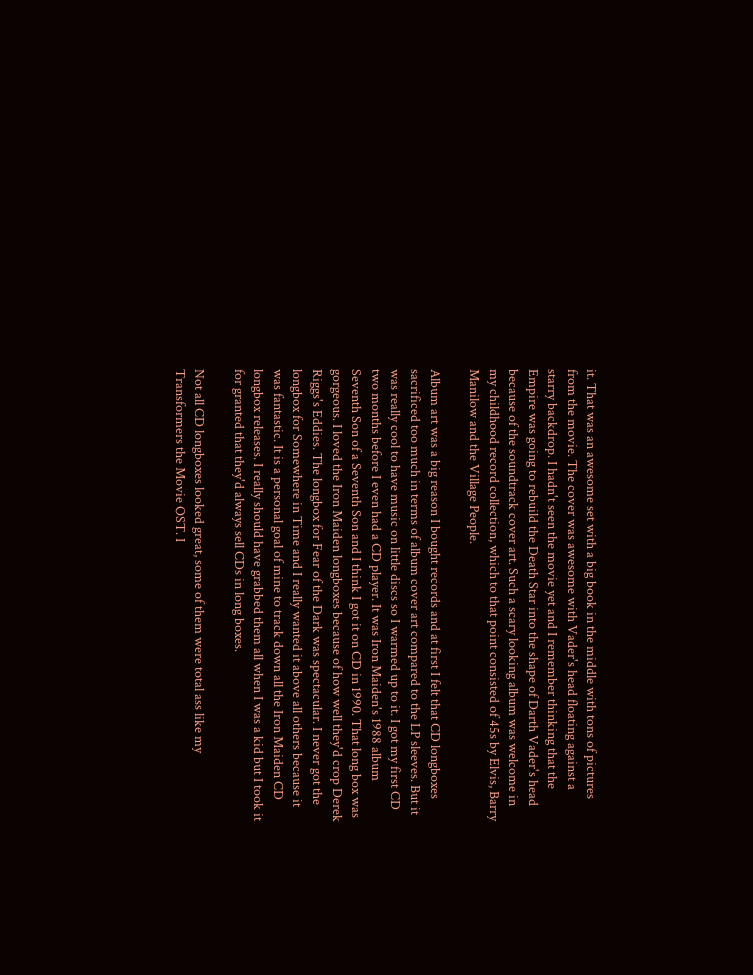it. That was an awesome set with a big book in the middle with tons of pictures from the movie. The cover was awesome with Vader's head floating against a starry backdrop. I hadn't seen the movie yet and I remember thinking that the Empire was going to rebuild the Death Star into the shape of Darth Vader's head because of the soundtrack cover art. Such a scary looking album was welcome in my childhood record collection, which to that point consisted of 45s by Elvis, Barry Manilow and the Village People.

Album art was a big reason I bought records and at first I felt that CD longboxes sacrificed too much in terms of album cover art compared to the LP sleeves. But it was really cool to have music on little discs so I warmed up to it. I got my first CD two months before I even had a CD player. It was Iron Maiden's 1988 album Seventh Son of a Seventh Son and I think I got it on CD in 1990. That long box was gorgeous. I loved the Iron Maiden longboxes because of how well they'd crop Derek Riggs's Eddies. The longbox for Fear of the Dark was spectacular. I never got the longbox for Somewhere in Time and I really wanted it above all others because it was fantastic. It is a personal goal of mine to track down all the Iron Maiden CD longbox releases. I really should have grabbed them all when I was a kid but I took it for granted that they'd always sell CDs in long boxes.

Not all CD longboxes looked great, some of them were total ass like my Transformers the Movie OST. I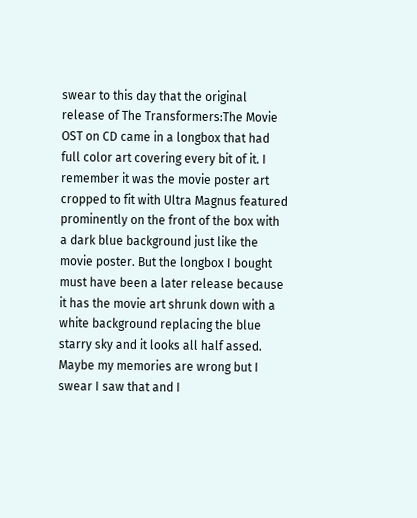swear to this day that the original release of The Transformers:The Movie OST on CD came in a longbox that had full color art covering every bit of it. I remember it was the movie poster art cropped to fit with Ultra Magnus featured prominently on the front of the box with a dark blue background just like the movie poster. But the longbox I bought must have been a later release because it has the movie art shrunk down with a white background replacing the blue starry sky and it looks all half assed. Maybe my memories are wrong but I swear I saw that and I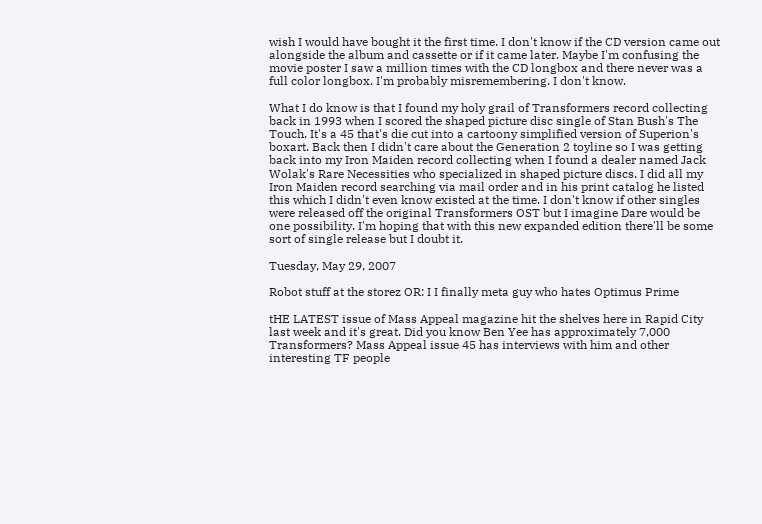wish I would have bought it the first time. I don't know if the CD version came out alongside the album and cassette or if it came later. Maybe I'm confusing the movie poster I saw a million times with the CD longbox and there never was a full color longbox. I'm probably misremembering. I don't know.

What I do know is that I found my holy grail of Transformers record collecting back in 1993 when I scored the shaped picture disc single of Stan Bush's The Touch. It's a 45 that's die cut into a cartoony simplified version of Superion's boxart. Back then I didn't care about the Generation 2 toyline so I was getting back into my Iron Maiden record collecting when I found a dealer named Jack Wolak's Rare Necessities who specialized in shaped picture discs. I did all my Iron Maiden record searching via mail order and in his print catalog he listed this which I didn't even know existed at the time. I don't know if other singles were released off the original Transformers OST but I imagine Dare would be one possibility. I'm hoping that with this new expanded edition there'll be some sort of single release but I doubt it.

Tuesday, May 29, 2007

Robot stuff at the storez OR: I I finally meta guy who hates Optimus Prime

tHE LATEST issue of Mass Appeal magazine hit the shelves here in Rapid City last week and it's great. Did you know Ben Yee has approximately 7,000 Transformers? Mass Appeal issue 45 has interviews with him and other interesting TF people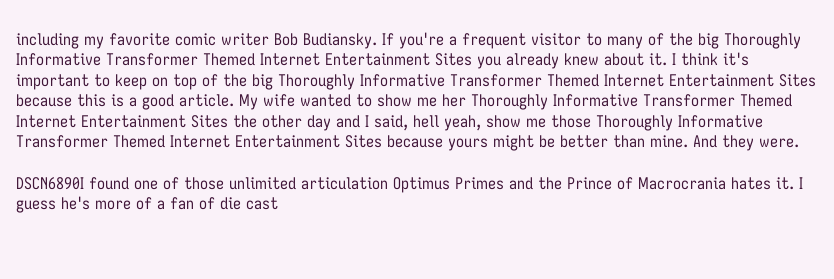including my favorite comic writer Bob Budiansky. If you're a frequent visitor to many of the big Thoroughly Informative Transformer Themed Internet Entertainment Sites you already knew about it. I think it's important to keep on top of the big Thoroughly Informative Transformer Themed Internet Entertainment Sites because this is a good article. My wife wanted to show me her Thoroughly Informative Transformer Themed Internet Entertainment Sites the other day and I said, hell yeah, show me those Thoroughly Informative Transformer Themed Internet Entertainment Sites because yours might be better than mine. And they were.

DSCN6890I found one of those unlimited articulation Optimus Primes and the Prince of Macrocrania hates it. I guess he's more of a fan of die cast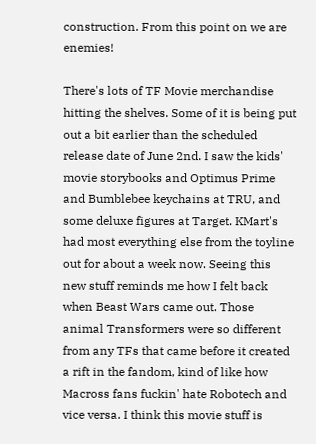construction. From this point on we are enemies!

There's lots of TF Movie merchandise hitting the shelves. Some of it is being put out a bit earlier than the scheduled release date of June 2nd. I saw the kids' movie storybooks and Optimus Prime and Bumblebee keychains at TRU, and some deluxe figures at Target. KMart's had most everything else from the toyline out for about a week now. Seeing this new stuff reminds me how I felt back when Beast Wars came out. Those animal Transformers were so different from any TFs that came before it created a rift in the fandom, kind of like how Macross fans fuckin' hate Robotech and vice versa. I think this movie stuff is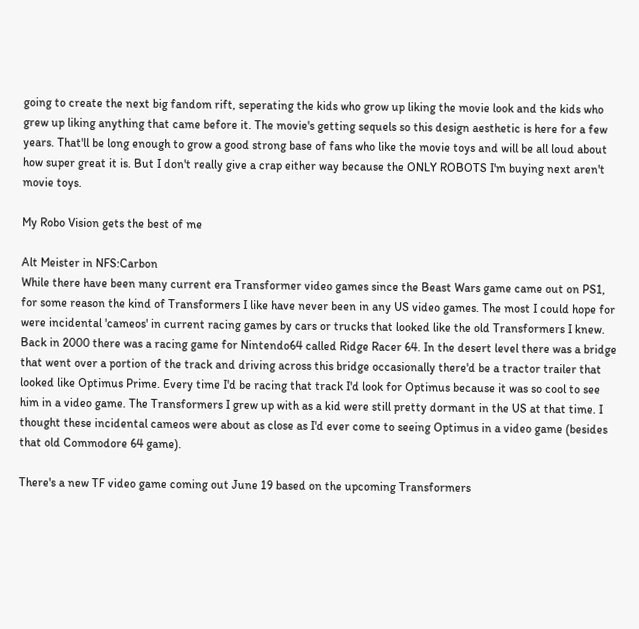going to create the next big fandom rift, seperating the kids who grow up liking the movie look and the kids who grew up liking anything that came before it. The movie's getting sequels so this design aesthetic is here for a few years. That'll be long enough to grow a good strong base of fans who like the movie toys and will be all loud about how super great it is. But I don't really give a crap either way because the ONLY ROBOTS I'm buying next aren't movie toys.

My Robo Vision gets the best of me

Alt Meister in NFS:Carbon
While there have been many current era Transformer video games since the Beast Wars game came out on PS1, for some reason the kind of Transformers I like have never been in any US video games. The most I could hope for were incidental 'cameos' in current racing games by cars or trucks that looked like the old Transformers I knew. Back in 2000 there was a racing game for Nintendo64 called Ridge Racer 64. In the desert level there was a bridge that went over a portion of the track and driving across this bridge occasionally there'd be a tractor trailer that looked like Optimus Prime. Every time I'd be racing that track I'd look for Optimus because it was so cool to see him in a video game. The Transformers I grew up with as a kid were still pretty dormant in the US at that time. I thought these incidental cameos were about as close as I'd ever come to seeing Optimus in a video game (besides that old Commodore 64 game).

There's a new TF video game coming out June 19 based on the upcoming Transformers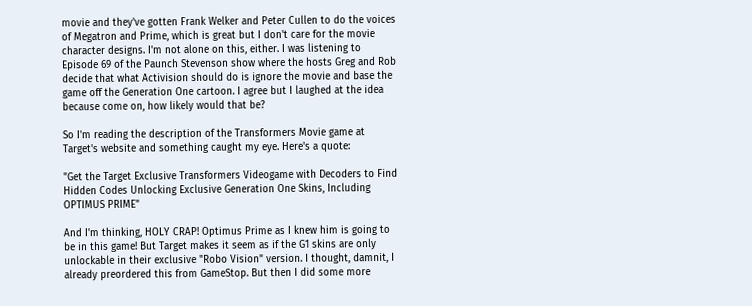movie and they've gotten Frank Welker and Peter Cullen to do the voices of Megatron and Prime, which is great but I don't care for the movie character designs. I'm not alone on this, either. I was listening to Episode 69 of the Paunch Stevenson show where the hosts Greg and Rob decide that what Activision should do is ignore the movie and base the game off the Generation One cartoon. I agree but I laughed at the idea because come on, how likely would that be?

So I'm reading the description of the Transformers Movie game at Target's website and something caught my eye. Here's a quote:

"Get the Target Exclusive Transformers Videogame with Decoders to Find Hidden Codes Unlocking Exclusive Generation One Skins, Including OPTIMUS PRIME"

And I'm thinking, HOLY CRAP! Optimus Prime as I knew him is going to be in this game! But Target makes it seem as if the G1 skins are only unlockable in their exclusive "Robo Vision" version. I thought, damnit, I already preordered this from GameStop. But then I did some more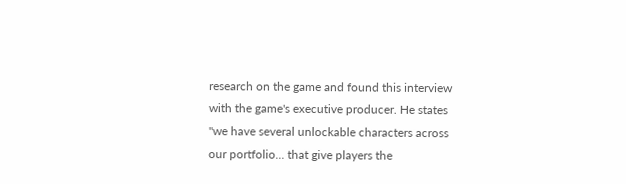research on the game and found this interview with the game's executive producer. He states "we have several unlockable characters across our portfolio... that give players the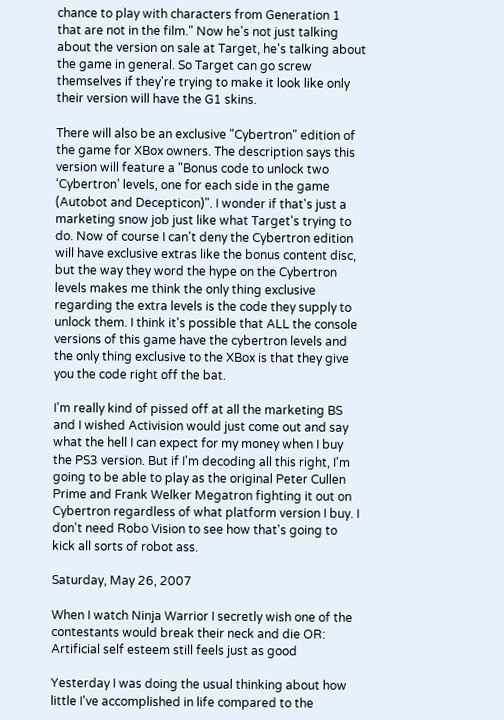chance to play with characters from Generation 1 that are not in the film." Now he's not just talking about the version on sale at Target, he's talking about the game in general. So Target can go screw themselves if they're trying to make it look like only their version will have the G1 skins.

There will also be an exclusive "Cybertron" edition of the game for XBox owners. The description says this version will feature a "Bonus code to unlock two ‘Cybertron’ levels, one for each side in the game (Autobot and Decepticon)". I wonder if that's just a marketing snow job just like what Target's trying to do. Now of course I can't deny the Cybertron edition will have exclusive extras like the bonus content disc, but the way they word the hype on the Cybertron levels makes me think the only thing exclusive regarding the extra levels is the code they supply to unlock them. I think it's possible that ALL the console versions of this game have the cybertron levels and the only thing exclusive to the XBox is that they give you the code right off the bat.

I'm really kind of pissed off at all the marketing BS and I wished Activision would just come out and say what the hell I can expect for my money when I buy the PS3 version. But if I'm decoding all this right, I'm going to be able to play as the original Peter Cullen Prime and Frank Welker Megatron fighting it out on Cybertron regardless of what platform version I buy. I don't need Robo Vision to see how that's going to kick all sorts of robot ass.

Saturday, May 26, 2007

When I watch Ninja Warrior I secretly wish one of the contestants would break their neck and die OR: Artificial self esteem still feels just as good

Yesterday I was doing the usual thinking about how little I've accomplished in life compared to the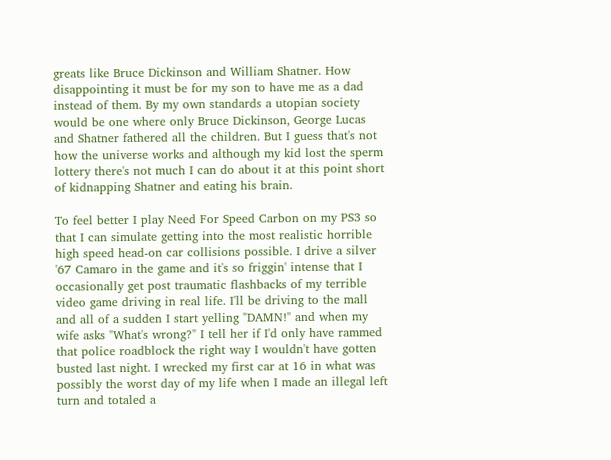greats like Bruce Dickinson and William Shatner. How disappointing it must be for my son to have me as a dad instead of them. By my own standards a utopian society would be one where only Bruce Dickinson, George Lucas and Shatner fathered all the children. But I guess that's not how the universe works and although my kid lost the sperm lottery there's not much I can do about it at this point short of kidnapping Shatner and eating his brain.

To feel better I play Need For Speed Carbon on my PS3 so that I can simulate getting into the most realistic horrible high speed head-on car collisions possible. I drive a silver '67 Camaro in the game and it's so friggin' intense that I occasionally get post traumatic flashbacks of my terrible video game driving in real life. I'll be driving to the mall and all of a sudden I start yelling "DAMN!" and when my wife asks "What's wrong?" I tell her if I'd only have rammed that police roadblock the right way I wouldn't have gotten busted last night. I wrecked my first car at 16 in what was possibly the worst day of my life when I made an illegal left turn and totaled a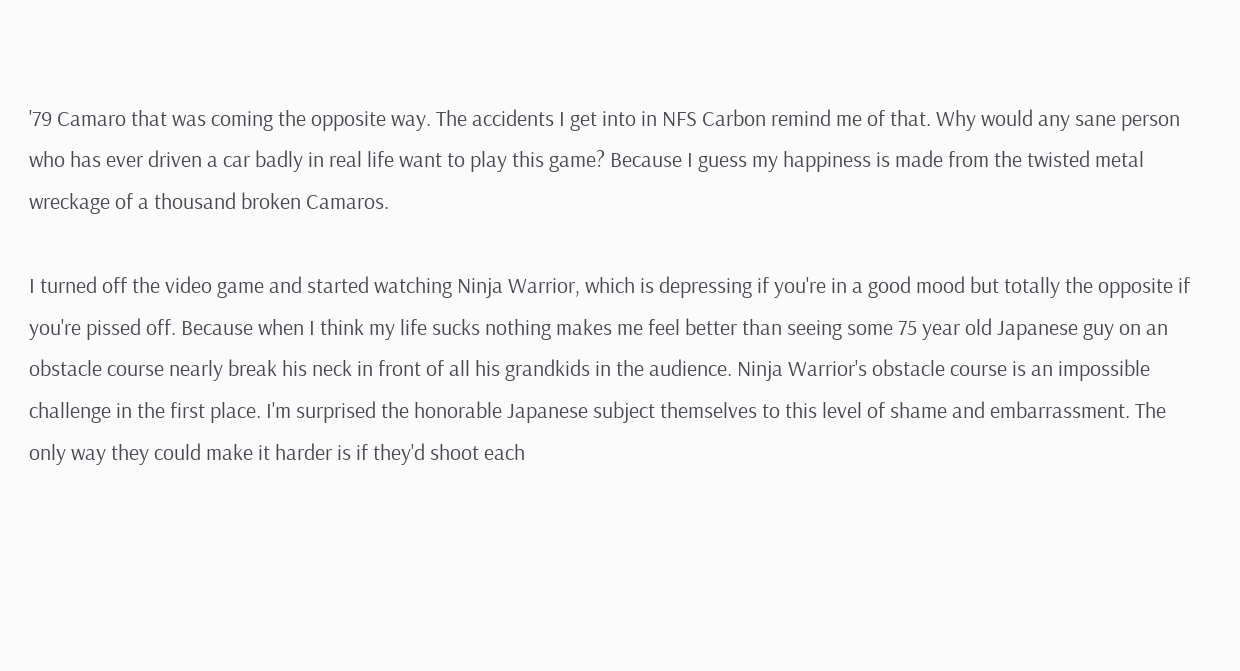'79 Camaro that was coming the opposite way. The accidents I get into in NFS Carbon remind me of that. Why would any sane person who has ever driven a car badly in real life want to play this game? Because I guess my happiness is made from the twisted metal wreckage of a thousand broken Camaros.

I turned off the video game and started watching Ninja Warrior, which is depressing if you're in a good mood but totally the opposite if you're pissed off. Because when I think my life sucks nothing makes me feel better than seeing some 75 year old Japanese guy on an obstacle course nearly break his neck in front of all his grandkids in the audience. Ninja Warrior's obstacle course is an impossible challenge in the first place. I'm surprised the honorable Japanese subject themselves to this level of shame and embarrassment. The only way they could make it harder is if they'd shoot each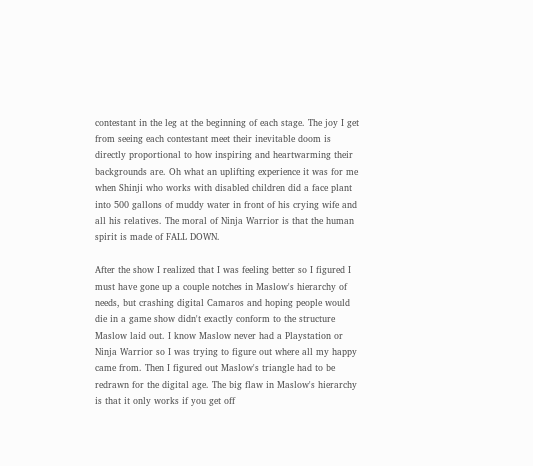contestant in the leg at the beginning of each stage. The joy I get from seeing each contestant meet their inevitable doom is directly proportional to how inspiring and heartwarming their backgrounds are. Oh what an uplifting experience it was for me when Shinji who works with disabled children did a face plant into 500 gallons of muddy water in front of his crying wife and all his relatives. The moral of Ninja Warrior is that the human spirit is made of FALL DOWN.

After the show I realized that I was feeling better so I figured I must have gone up a couple notches in Maslow's hierarchy of needs, but crashing digital Camaros and hoping people would die in a game show didn't exactly conform to the structure Maslow laid out. I know Maslow never had a Playstation or Ninja Warrior so I was trying to figure out where all my happy came from. Then I figured out Maslow's triangle had to be redrawn for the digital age. The big flaw in Maslow's hierarchy is that it only works if you get off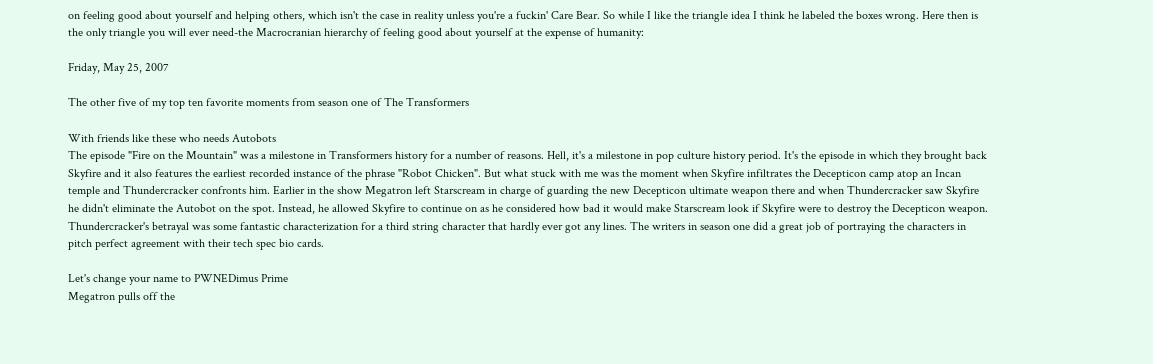on feeling good about yourself and helping others, which isn't the case in reality unless you're a fuckin' Care Bear. So while I like the triangle idea I think he labeled the boxes wrong. Here then is the only triangle you will ever need-the Macrocranian hierarchy of feeling good about yourself at the expense of humanity:

Friday, May 25, 2007

The other five of my top ten favorite moments from season one of The Transformers

With friends like these who needs Autobots
The episode "Fire on the Mountain" was a milestone in Transformers history for a number of reasons. Hell, it's a milestone in pop culture history period. It's the episode in which they brought back Skyfire and it also features the earliest recorded instance of the phrase "Robot Chicken". But what stuck with me was the moment when Skyfire infiltrates the Decepticon camp atop an Incan temple and Thundercracker confronts him. Earlier in the show Megatron left Starscream in charge of guarding the new Decepticon ultimate weapon there and when Thundercracker saw Skyfire he didn't eliminate the Autobot on the spot. Instead, he allowed Skyfire to continue on as he considered how bad it would make Starscream look if Skyfire were to destroy the Decepticon weapon. Thundercracker's betrayal was some fantastic characterization for a third string character that hardly ever got any lines. The writers in season one did a great job of portraying the characters in pitch perfect agreement with their tech spec bio cards.

Let's change your name to PWNEDimus Prime
Megatron pulls off the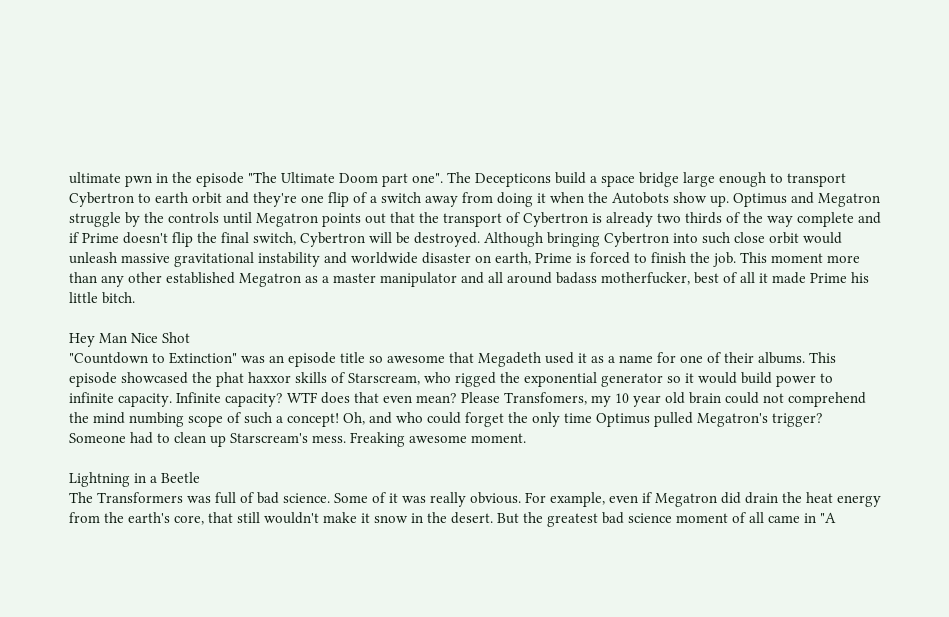ultimate pwn in the episode "The Ultimate Doom part one". The Decepticons build a space bridge large enough to transport Cybertron to earth orbit and they're one flip of a switch away from doing it when the Autobots show up. Optimus and Megatron struggle by the controls until Megatron points out that the transport of Cybertron is already two thirds of the way complete and if Prime doesn't flip the final switch, Cybertron will be destroyed. Although bringing Cybertron into such close orbit would unleash massive gravitational instability and worldwide disaster on earth, Prime is forced to finish the job. This moment more than any other established Megatron as a master manipulator and all around badass motherfucker, best of all it made Prime his little bitch.

Hey Man Nice Shot
"Countdown to Extinction" was an episode title so awesome that Megadeth used it as a name for one of their albums. This episode showcased the phat haxxor skills of Starscream, who rigged the exponential generator so it would build power to infinite capacity. Infinite capacity? WTF does that even mean? Please Transfomers, my 10 year old brain could not comprehend the mind numbing scope of such a concept! Oh, and who could forget the only time Optimus pulled Megatron's trigger? Someone had to clean up Starscream's mess. Freaking awesome moment.

Lightning in a Beetle
The Transformers was full of bad science. Some of it was really obvious. For example, even if Megatron did drain the heat energy from the earth's core, that still wouldn't make it snow in the desert. But the greatest bad science moment of all came in "A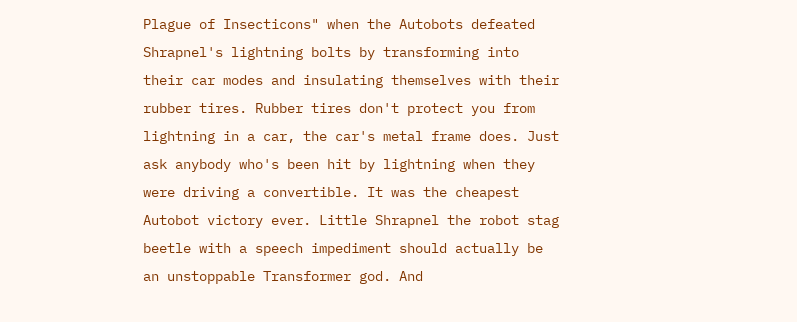Plague of Insecticons" when the Autobots defeated Shrapnel's lightning bolts by transforming into their car modes and insulating themselves with their rubber tires. Rubber tires don't protect you from lightning in a car, the car's metal frame does. Just ask anybody who's been hit by lightning when they were driving a convertible. It was the cheapest Autobot victory ever. Little Shrapnel the robot stag beetle with a speech impediment should actually be an unstoppable Transformer god. And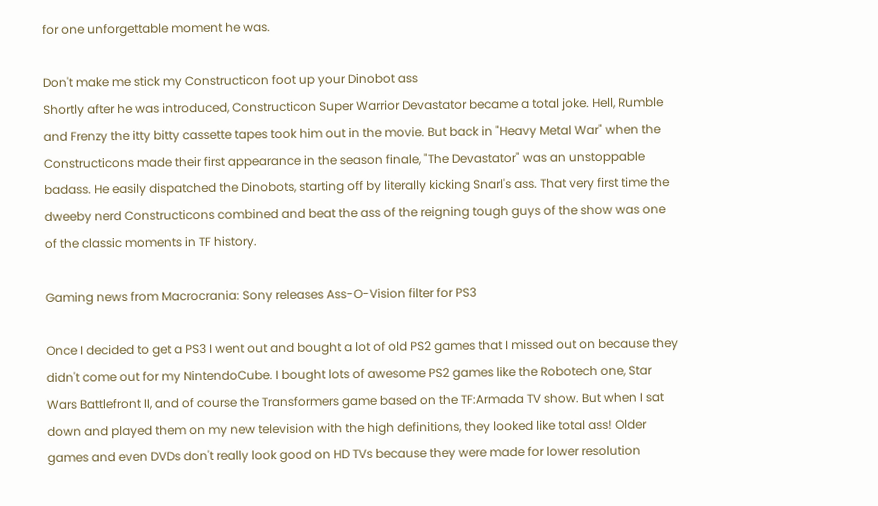for one unforgettable moment he was.

Don't make me stick my Constructicon foot up your Dinobot ass
Shortly after he was introduced, Constructicon Super Warrior Devastator became a total joke. Hell, Rumble and Frenzy the itty bitty cassette tapes took him out in the movie. But back in "Heavy Metal War" when the Constructicons made their first appearance in the season finale, "The Devastator" was an unstoppable badass. He easily dispatched the Dinobots, starting off by literally kicking Snarl's ass. That very first time the dweeby nerd Constructicons combined and beat the ass of the reigning tough guys of the show was one of the classic moments in TF history.

Gaming news from Macrocrania: Sony releases Ass-O-Vision filter for PS3

Once I decided to get a PS3 I went out and bought a lot of old PS2 games that I missed out on because they didn't come out for my NintendoCube. I bought lots of awesome PS2 games like the Robotech one, Star Wars Battlefront II, and of course the Transformers game based on the TF:Armada TV show. But when I sat down and played them on my new television with the high definitions, they looked like total ass! Older games and even DVDs don't really look good on HD TVs because they were made for lower resolution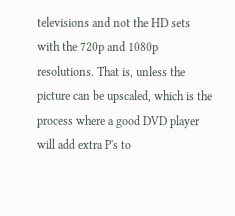televisions and not the HD sets with the 720p and 1080p resolutions. That is, unless the picture can be upscaled, which is the process where a good DVD player will add extra P's to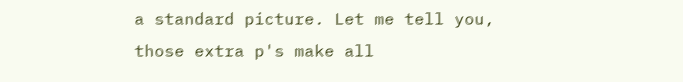a standard picture. Let me tell you, those extra p's make all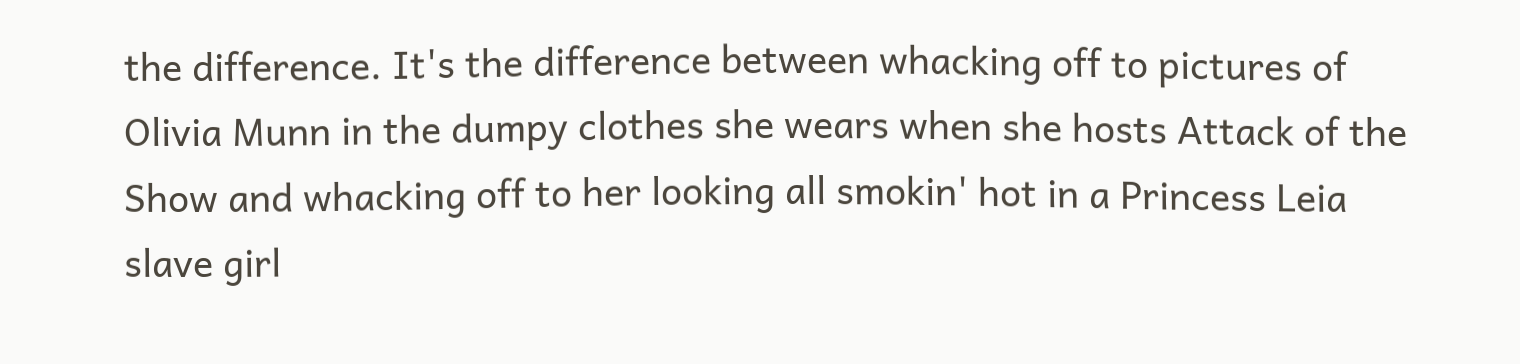the difference. It's the difference between whacking off to pictures of Olivia Munn in the dumpy clothes she wears when she hosts Attack of the Show and whacking off to her looking all smokin' hot in a Princess Leia slave girl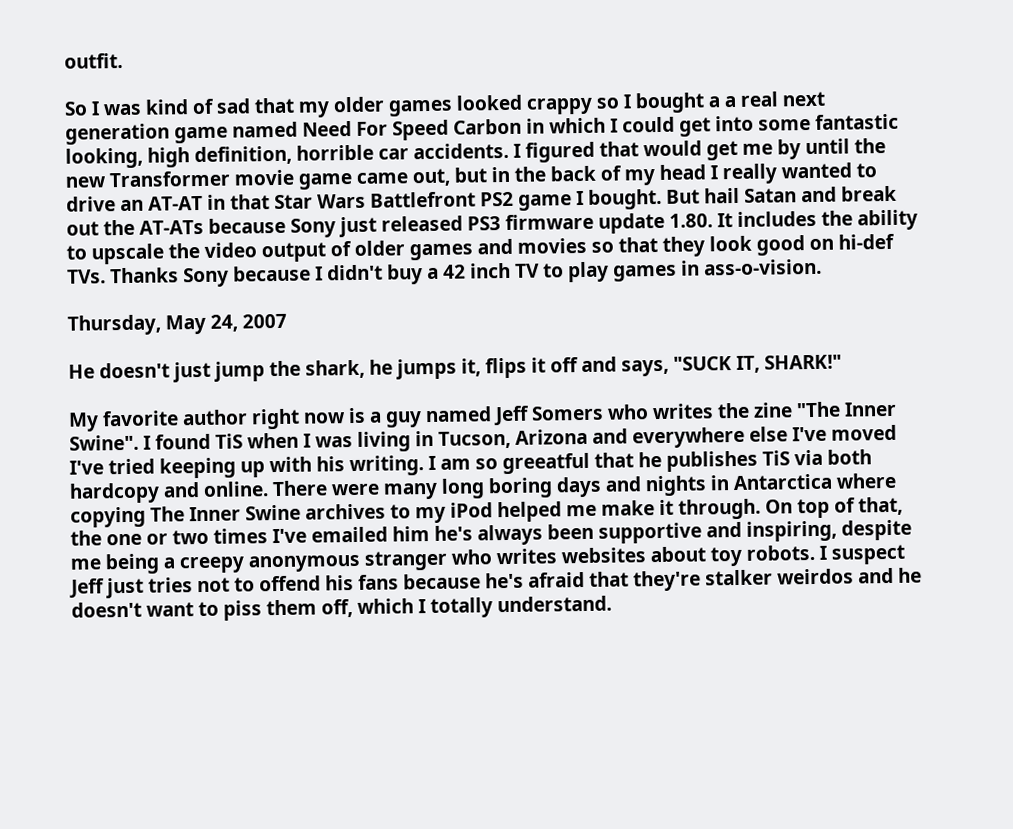outfit.

So I was kind of sad that my older games looked crappy so I bought a a real next generation game named Need For Speed Carbon in which I could get into some fantastic looking, high definition, horrible car accidents. I figured that would get me by until the new Transformer movie game came out, but in the back of my head I really wanted to drive an AT-AT in that Star Wars Battlefront PS2 game I bought. But hail Satan and break out the AT-ATs because Sony just released PS3 firmware update 1.80. It includes the ability to upscale the video output of older games and movies so that they look good on hi-def TVs. Thanks Sony because I didn't buy a 42 inch TV to play games in ass-o-vision.

Thursday, May 24, 2007

He doesn't just jump the shark, he jumps it, flips it off and says, "SUCK IT, SHARK!"

My favorite author right now is a guy named Jeff Somers who writes the zine "The Inner Swine". I found TiS when I was living in Tucson, Arizona and everywhere else I've moved I've tried keeping up with his writing. I am so greeatful that he publishes TiS via both hardcopy and online. There were many long boring days and nights in Antarctica where copying The Inner Swine archives to my iPod helped me make it through. On top of that, the one or two times I've emailed him he's always been supportive and inspiring, despite me being a creepy anonymous stranger who writes websites about toy robots. I suspect Jeff just tries not to offend his fans because he's afraid that they're stalker weirdos and he doesn't want to piss them off, which I totally understand.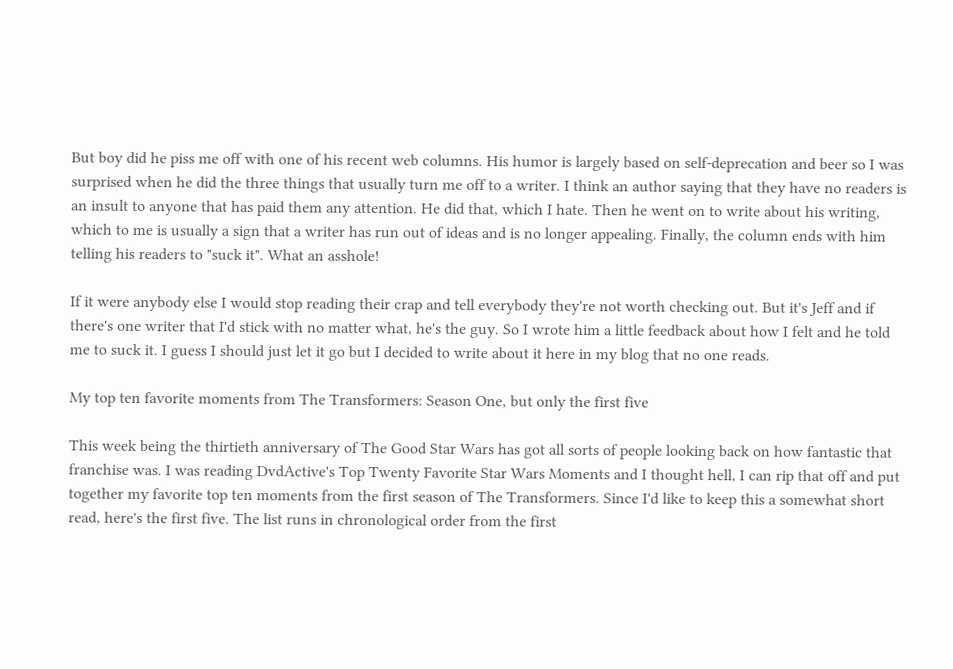But boy did he piss me off with one of his recent web columns. His humor is largely based on self-deprecation and beer so I was surprised when he did the three things that usually turn me off to a writer. I think an author saying that they have no readers is an insult to anyone that has paid them any attention. He did that, which I hate. Then he went on to write about his writing, which to me is usually a sign that a writer has run out of ideas and is no longer appealing. Finally, the column ends with him telling his readers to "suck it". What an asshole!

If it were anybody else I would stop reading their crap and tell everybody they're not worth checking out. But it's Jeff and if there's one writer that I'd stick with no matter what, he's the guy. So I wrote him a little feedback about how I felt and he told me to suck it. I guess I should just let it go but I decided to write about it here in my blog that no one reads.

My top ten favorite moments from The Transformers: Season One, but only the first five

This week being the thirtieth anniversary of The Good Star Wars has got all sorts of people looking back on how fantastic that franchise was. I was reading DvdActive's Top Twenty Favorite Star Wars Moments and I thought hell, I can rip that off and put together my favorite top ten moments from the first season of The Transformers. Since I'd like to keep this a somewhat short read, here's the first five. The list runs in chronological order from the first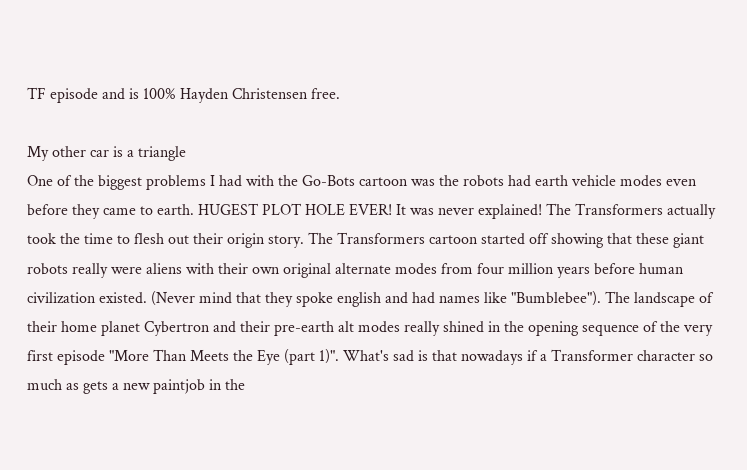TF episode and is 100% Hayden Christensen free.

My other car is a triangle
One of the biggest problems I had with the Go-Bots cartoon was the robots had earth vehicle modes even before they came to earth. HUGEST PLOT HOLE EVER! It was never explained! The Transformers actually took the time to flesh out their origin story. The Transformers cartoon started off showing that these giant robots really were aliens with their own original alternate modes from four million years before human civilization existed. (Never mind that they spoke english and had names like "Bumblebee"). The landscape of their home planet Cybertron and their pre-earth alt modes really shined in the opening sequence of the very first episode "More Than Meets the Eye (part 1)". What's sad is that nowadays if a Transformer character so much as gets a new paintjob in the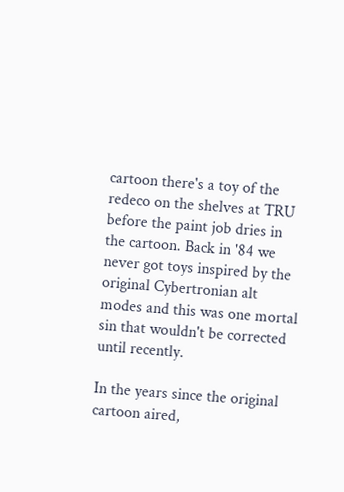cartoon there's a toy of the redeco on the shelves at TRU before the paint job dries in the cartoon. Back in '84 we never got toys inspired by the original Cybertronian alt modes and this was one mortal sin that wouldn't be corrected until recently.

In the years since the original cartoon aired,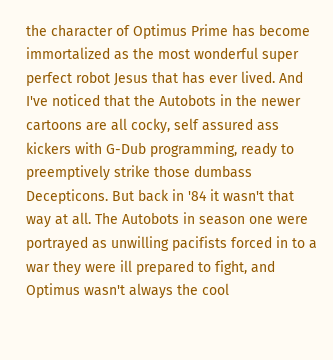the character of Optimus Prime has become immortalized as the most wonderful super perfect robot Jesus that has ever lived. And I've noticed that the Autobots in the newer cartoons are all cocky, self assured ass kickers with G-Dub programming, ready to preemptively strike those dumbass Decepticons. But back in '84 it wasn't that way at all. The Autobots in season one were portrayed as unwilling pacifists forced in to a war they were ill prepared to fight, and Optimus wasn't always the cool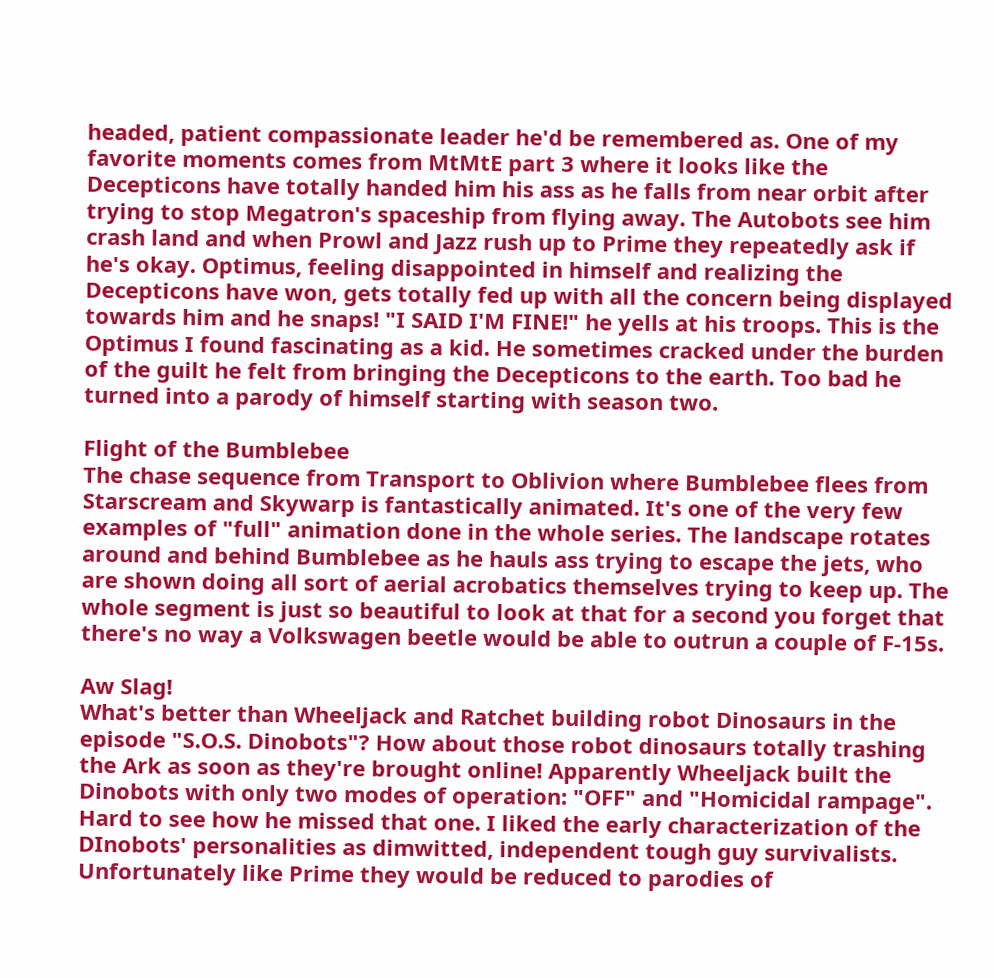headed, patient compassionate leader he'd be remembered as. One of my favorite moments comes from MtMtE part 3 where it looks like the Decepticons have totally handed him his ass as he falls from near orbit after trying to stop Megatron's spaceship from flying away. The Autobots see him crash land and when Prowl and Jazz rush up to Prime they repeatedly ask if he's okay. Optimus, feeling disappointed in himself and realizing the Decepticons have won, gets totally fed up with all the concern being displayed towards him and he snaps! "I SAID I'M FINE!" he yells at his troops. This is the Optimus I found fascinating as a kid. He sometimes cracked under the burden of the guilt he felt from bringing the Decepticons to the earth. Too bad he turned into a parody of himself starting with season two.

Flight of the Bumblebee
The chase sequence from Transport to Oblivion where Bumblebee flees from Starscream and Skywarp is fantastically animated. It's one of the very few examples of "full" animation done in the whole series. The landscape rotates around and behind Bumblebee as he hauls ass trying to escape the jets, who are shown doing all sort of aerial acrobatics themselves trying to keep up. The whole segment is just so beautiful to look at that for a second you forget that there's no way a Volkswagen beetle would be able to outrun a couple of F-15s.

Aw Slag!
What's better than Wheeljack and Ratchet building robot Dinosaurs in the episode "S.O.S. Dinobots"? How about those robot dinosaurs totally trashing the Ark as soon as they're brought online! Apparently Wheeljack built the Dinobots with only two modes of operation: "OFF" and "Homicidal rampage". Hard to see how he missed that one. I liked the early characterization of the DInobots' personalities as dimwitted, independent tough guy survivalists. Unfortunately like Prime they would be reduced to parodies of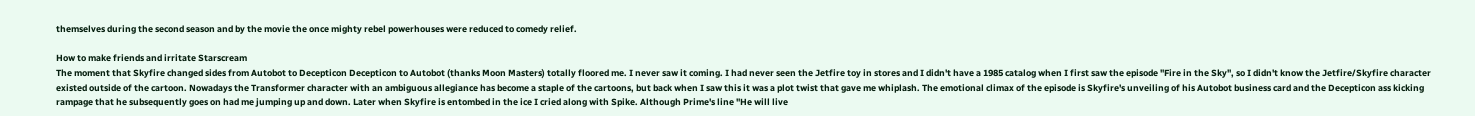themselves during the second season and by the movie the once mighty rebel powerhouses were reduced to comedy relief.

How to make friends and irritate Starscream
The moment that Skyfire changed sides from Autobot to Decepticon Decepticon to Autobot (thanks Moon Masters) totally floored me. I never saw it coming. I had never seen the Jetfire toy in stores and I didn't have a 1985 catalog when I first saw the episode "Fire in the Sky", so I didn't know the Jetfire/Skyfire character existed outside of the cartoon. Nowadays the Transformer character with an ambiguous allegiance has become a staple of the cartoons, but back when I saw this it was a plot twist that gave me whiplash. The emotional climax of the episode is Skyfire's unveiling of his Autobot business card and the Decepticon ass kicking rampage that he subsequently goes on had me jumping up and down. Later when Skyfire is entombed in the ice I cried along with Spike. Although Prime's line "He will live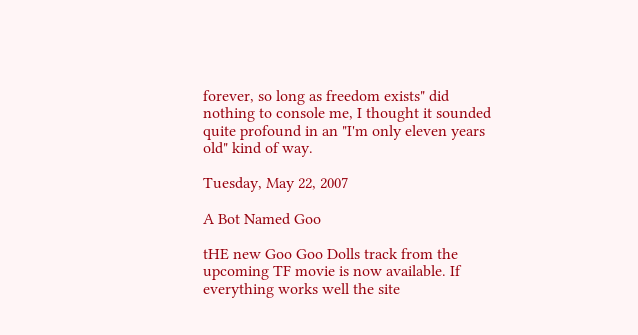forever, so long as freedom exists" did nothing to console me, I thought it sounded quite profound in an "I'm only eleven years old" kind of way.

Tuesday, May 22, 2007

A Bot Named Goo

tHE new Goo Goo Dolls track from the upcoming TF movie is now available. If everything works well the site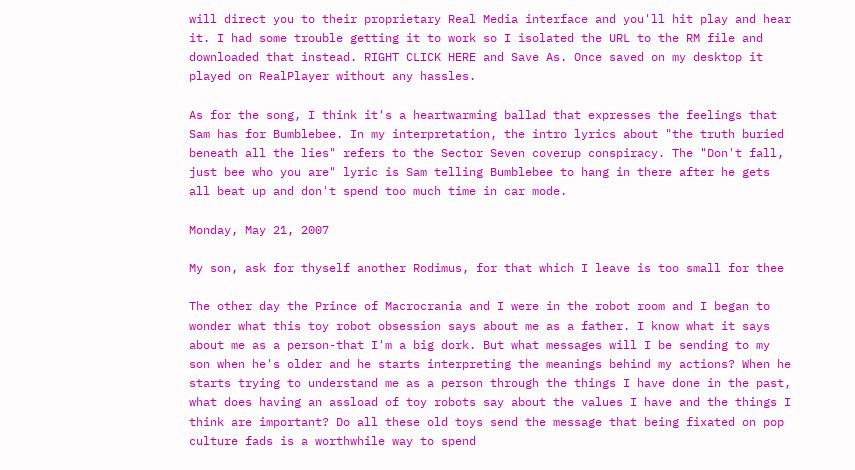will direct you to their proprietary Real Media interface and you'll hit play and hear it. I had some trouble getting it to work so I isolated the URL to the RM file and downloaded that instead. RIGHT CLICK HERE and Save As. Once saved on my desktop it played on RealPlayer without any hassles.

As for the song, I think it's a heartwarming ballad that expresses the feelings that Sam has for Bumblebee. In my interpretation, the intro lyrics about "the truth buried beneath all the lies" refers to the Sector Seven coverup conspiracy. The "Don't fall, just bee who you are" lyric is Sam telling Bumblebee to hang in there after he gets all beat up and don't spend too much time in car mode.

Monday, May 21, 2007

My son, ask for thyself another Rodimus, for that which I leave is too small for thee

The other day the Prince of Macrocrania and I were in the robot room and I began to wonder what this toy robot obsession says about me as a father. I know what it says about me as a person-that I'm a big dork. But what messages will I be sending to my son when he's older and he starts interpreting the meanings behind my actions? When he starts trying to understand me as a person through the things I have done in the past, what does having an assload of toy robots say about the values I have and the things I think are important? Do all these old toys send the message that being fixated on pop culture fads is a worthwhile way to spend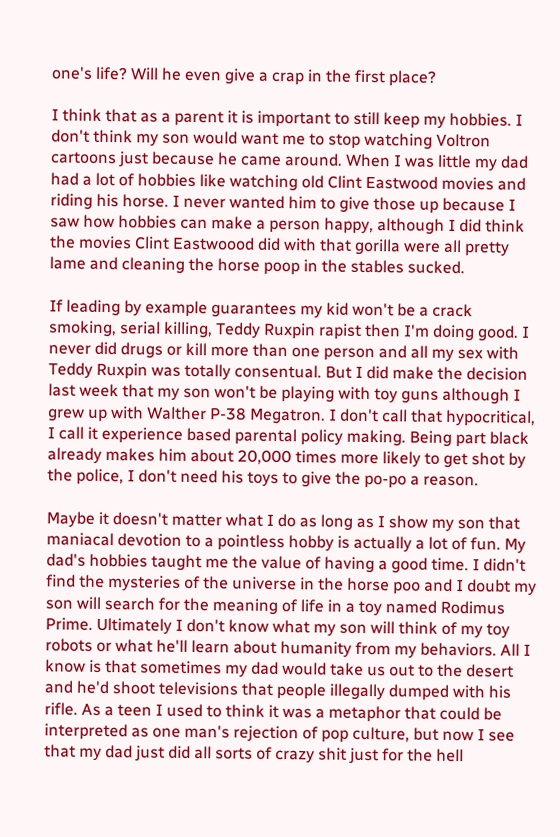one's life? Will he even give a crap in the first place?

I think that as a parent it is important to still keep my hobbies. I don't think my son would want me to stop watching Voltron cartoons just because he came around. When I was little my dad had a lot of hobbies like watching old Clint Eastwood movies and riding his horse. I never wanted him to give those up because I saw how hobbies can make a person happy, although I did think the movies Clint Eastwoood did with that gorilla were all pretty lame and cleaning the horse poop in the stables sucked.

If leading by example guarantees my kid won't be a crack smoking, serial killing, Teddy Ruxpin rapist then I'm doing good. I never did drugs or kill more than one person and all my sex with Teddy Ruxpin was totally consentual. But I did make the decision last week that my son won't be playing with toy guns although I grew up with Walther P-38 Megatron. I don't call that hypocritical, I call it experience based parental policy making. Being part black already makes him about 20,000 times more likely to get shot by the police, I don't need his toys to give the po-po a reason.

Maybe it doesn't matter what I do as long as I show my son that maniacal devotion to a pointless hobby is actually a lot of fun. My dad's hobbies taught me the value of having a good time. I didn't find the mysteries of the universe in the horse poo and I doubt my son will search for the meaning of life in a toy named Rodimus Prime. Ultimately I don't know what my son will think of my toy robots or what he'll learn about humanity from my behaviors. All I know is that sometimes my dad would take us out to the desert and he'd shoot televisions that people illegally dumped with his rifle. As a teen I used to think it was a metaphor that could be interpreted as one man's rejection of pop culture, but now I see that my dad just did all sorts of crazy shit just for the hell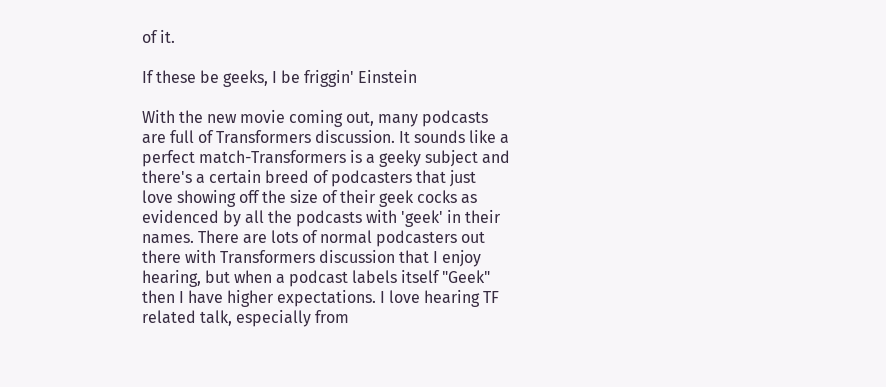of it.

If these be geeks, I be friggin' Einstein

With the new movie coming out, many podcasts are full of Transformers discussion. It sounds like a perfect match-Transformers is a geeky subject and there's a certain breed of podcasters that just love showing off the size of their geek cocks as evidenced by all the podcasts with 'geek' in their names. There are lots of normal podcasters out there with Transformers discussion that I enjoy hearing, but when a podcast labels itself "Geek" then I have higher expectations. I love hearing TF related talk, especially from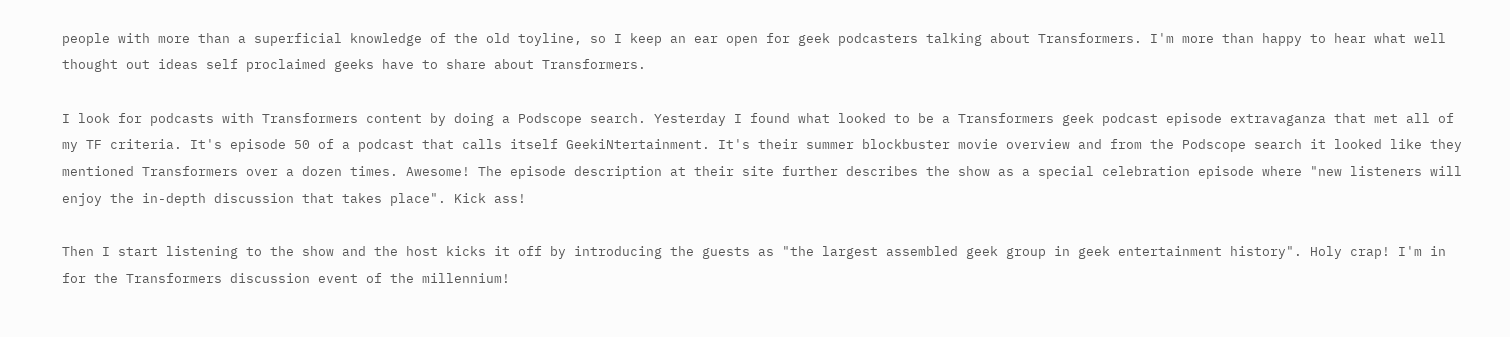people with more than a superficial knowledge of the old toyline, so I keep an ear open for geek podcasters talking about Transformers. I'm more than happy to hear what well thought out ideas self proclaimed geeks have to share about Transformers.

I look for podcasts with Transformers content by doing a Podscope search. Yesterday I found what looked to be a Transformers geek podcast episode extravaganza that met all of my TF criteria. It's episode 50 of a podcast that calls itself GeekiNtertainment. It's their summer blockbuster movie overview and from the Podscope search it looked like they mentioned Transformers over a dozen times. Awesome! The episode description at their site further describes the show as a special celebration episode where "new listeners will enjoy the in-depth discussion that takes place". Kick ass!

Then I start listening to the show and the host kicks it off by introducing the guests as "the largest assembled geek group in geek entertainment history". Holy crap! I'm in for the Transformers discussion event of the millennium!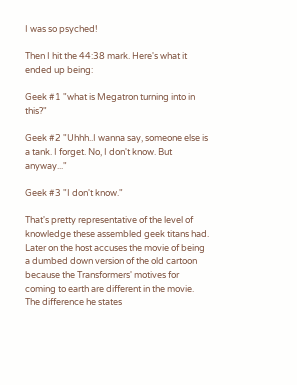I was so psyched!

Then I hit the 44:38 mark. Here's what it ended up being:

Geek #1 "what is Megatron turning into in this?"

Geek #2 "Uhhh..I wanna say, someone else is a tank. I forget. No, I don't know. But anyway..."

Geek #3 "I don't know."

That's pretty representative of the level of knowledge these assembled geek titans had. Later on the host accuses the movie of being a dumbed down version of the old cartoon because the Transformers' motives for coming to earth are different in the movie. The difference he states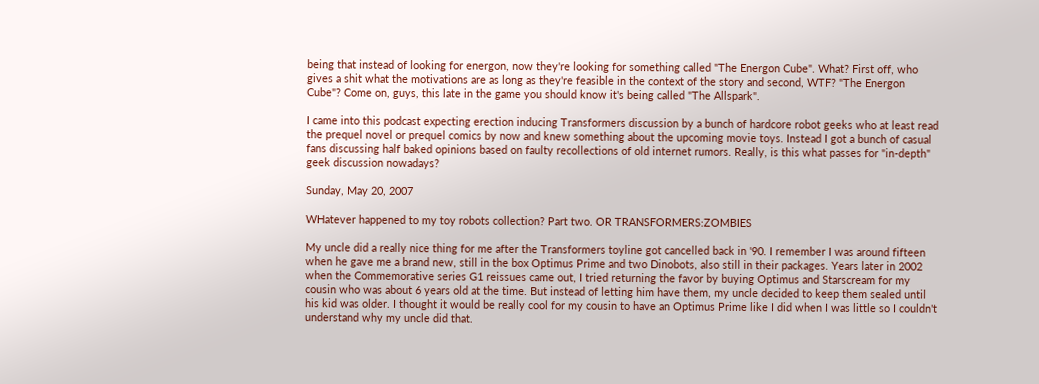being that instead of looking for energon, now they're looking for something called "The Energon Cube". What? First off, who gives a shit what the motivations are as long as they're feasible in the context of the story and second, WTF? "The Energon Cube"? Come on, guys, this late in the game you should know it's being called "The Allspark".

I came into this podcast expecting erection inducing Transformers discussion by a bunch of hardcore robot geeks who at least read the prequel novel or prequel comics by now and knew something about the upcoming movie toys. Instead I got a bunch of casual fans discussing half baked opinions based on faulty recollections of old internet rumors. Really, is this what passes for "in-depth" geek discussion nowadays?

Sunday, May 20, 2007

WHatever happened to my toy robots collection? Part two. OR TRANSFORMERS:ZOMBIES

My uncle did a really nice thing for me after the Transformers toyline got cancelled back in '90. I remember I was around fifteen when he gave me a brand new, still in the box Optimus Prime and two Dinobots, also still in their packages. Years later in 2002 when the Commemorative series G1 reissues came out, I tried returning the favor by buying Optimus and Starscream for my cousin who was about 6 years old at the time. But instead of letting him have them, my uncle decided to keep them sealed until his kid was older. I thought it would be really cool for my cousin to have an Optimus Prime like I did when I was little so I couldn't understand why my uncle did that.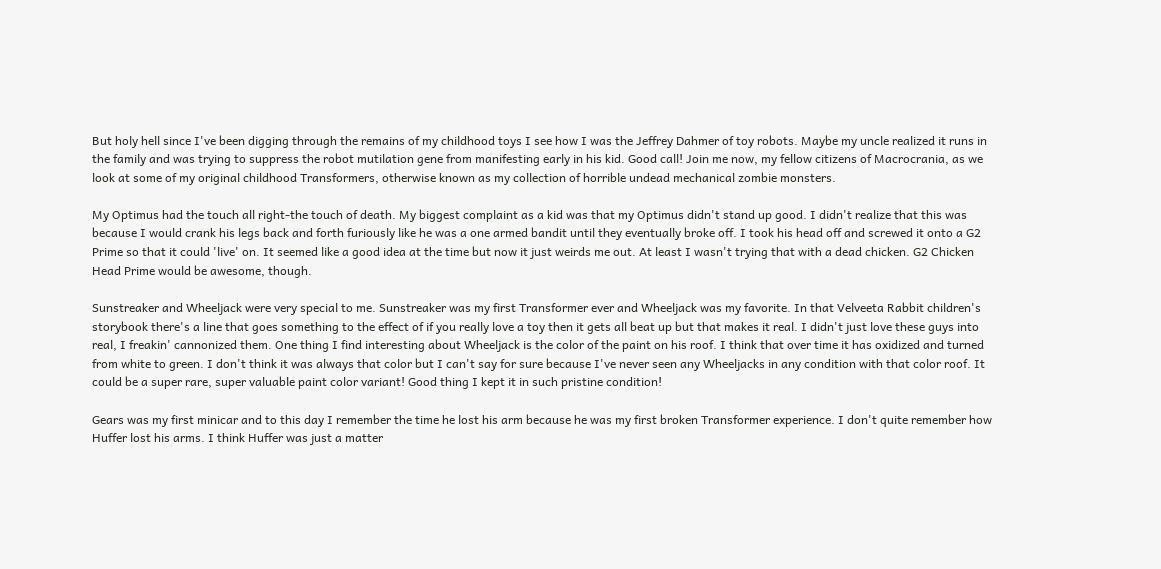But holy hell since I've been digging through the remains of my childhood toys I see how I was the Jeffrey Dahmer of toy robots. Maybe my uncle realized it runs in the family and was trying to suppress the robot mutilation gene from manifesting early in his kid. Good call! Join me now, my fellow citizens of Macrocrania, as we look at some of my original childhood Transformers, otherwise known as my collection of horrible undead mechanical zombie monsters.

My Optimus had the touch all right-the touch of death. My biggest complaint as a kid was that my Optimus didn't stand up good. I didn't realize that this was because I would crank his legs back and forth furiously like he was a one armed bandit until they eventually broke off. I took his head off and screwed it onto a G2 Prime so that it could 'live' on. It seemed like a good idea at the time but now it just weirds me out. At least I wasn't trying that with a dead chicken. G2 Chicken Head Prime would be awesome, though.

Sunstreaker and Wheeljack were very special to me. Sunstreaker was my first Transformer ever and Wheeljack was my favorite. In that Velveeta Rabbit children's storybook there's a line that goes something to the effect of if you really love a toy then it gets all beat up but that makes it real. I didn't just love these guys into real, I freakin' cannonized them. One thing I find interesting about Wheeljack is the color of the paint on his roof. I think that over time it has oxidized and turned from white to green. I don't think it was always that color but I can't say for sure because I've never seen any Wheeljacks in any condition with that color roof. It could be a super rare, super valuable paint color variant! Good thing I kept it in such pristine condition!

Gears was my first minicar and to this day I remember the time he lost his arm because he was my first broken Transformer experience. I don't quite remember how Huffer lost his arms. I think Huffer was just a matter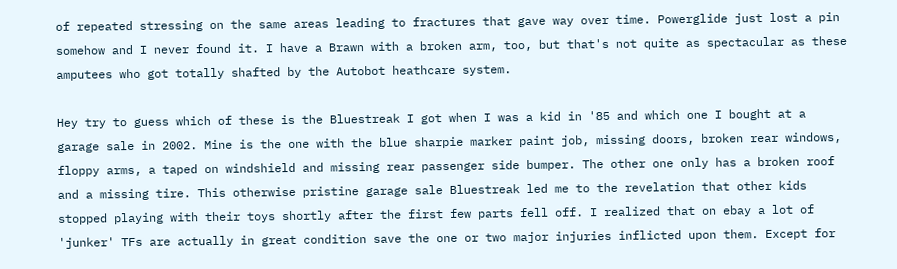of repeated stressing on the same areas leading to fractures that gave way over time. Powerglide just lost a pin somehow and I never found it. I have a Brawn with a broken arm, too, but that's not quite as spectacular as these amputees who got totally shafted by the Autobot heathcare system.

Hey try to guess which of these is the Bluestreak I got when I was a kid in '85 and which one I bought at a garage sale in 2002. Mine is the one with the blue sharpie marker paint job, missing doors, broken rear windows, floppy arms, a taped on windshield and missing rear passenger side bumper. The other one only has a broken roof and a missing tire. This otherwise pristine garage sale Bluestreak led me to the revelation that other kids stopped playing with their toys shortly after the first few parts fell off. I realized that on ebay a lot of 'junker' TFs are actually in great condition save the one or two major injuries inflicted upon them. Except for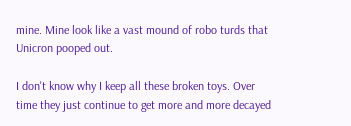mine. Mine look like a vast mound of robo turds that Unicron pooped out.

I don't know why I keep all these broken toys. Over time they just continue to get more and more decayed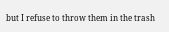but I refuse to throw them in the trash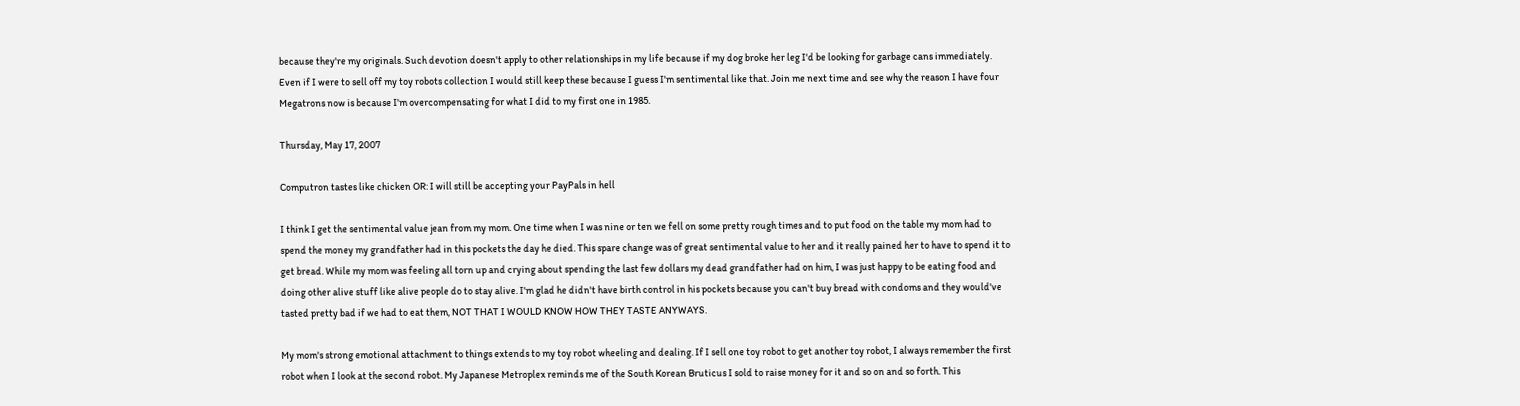because they're my originals. Such devotion doesn't apply to other relationships in my life because if my dog broke her leg I'd be looking for garbage cans immediately. Even if I were to sell off my toy robots collection I would still keep these because I guess I'm sentimental like that. Join me next time and see why the reason I have four Megatrons now is because I'm overcompensating for what I did to my first one in 1985.

Thursday, May 17, 2007

Computron tastes like chicken OR: I will still be accepting your PayPals in hell

I think I get the sentimental value jean from my mom. One time when I was nine or ten we fell on some pretty rough times and to put food on the table my mom had to spend the money my grandfather had in this pockets the day he died. This spare change was of great sentimental value to her and it really pained her to have to spend it to get bread. While my mom was feeling all torn up and crying about spending the last few dollars my dead grandfather had on him, I was just happy to be eating food and doing other alive stuff like alive people do to stay alive. I'm glad he didn't have birth control in his pockets because you can't buy bread with condoms and they would've tasted pretty bad if we had to eat them, NOT THAT I WOULD KNOW HOW THEY TASTE ANYWAYS.

My mom's strong emotional attachment to things extends to my toy robot wheeling and dealing. If I sell one toy robot to get another toy robot, I always remember the first robot when I look at the second robot. My Japanese Metroplex reminds me of the South Korean Bruticus I sold to raise money for it and so on and so forth. This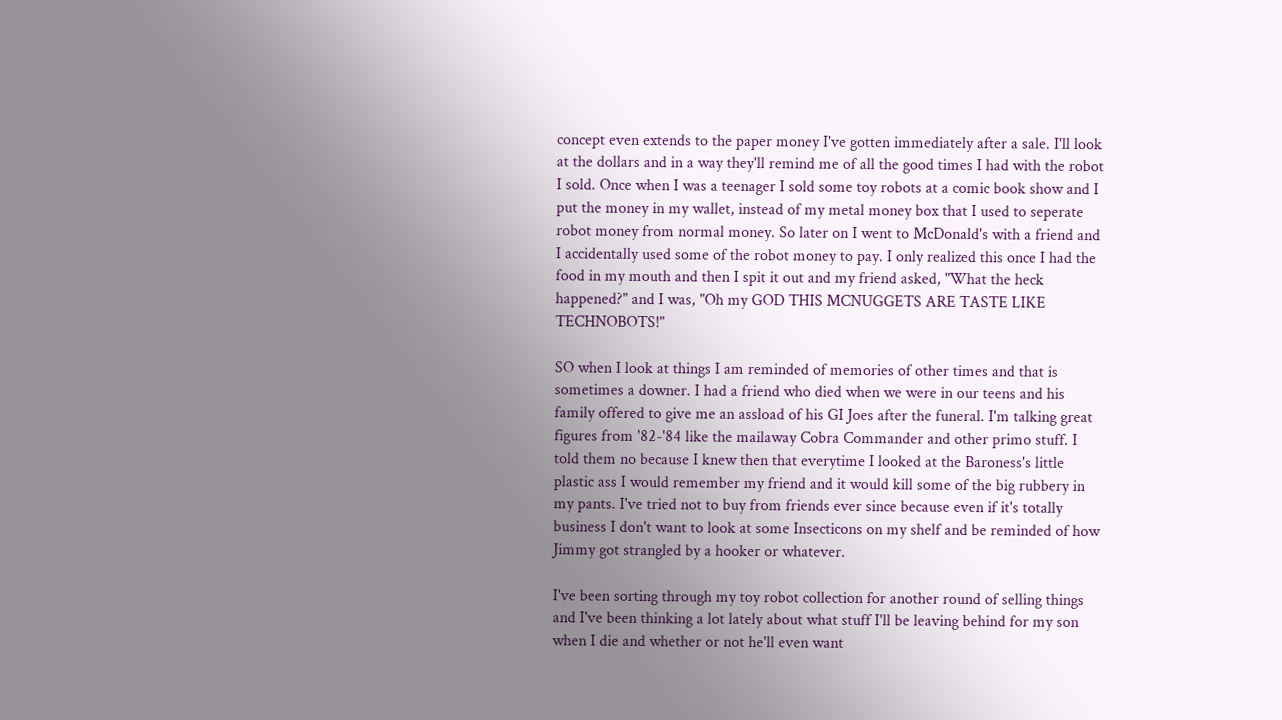concept even extends to the paper money I've gotten immediately after a sale. I'll look at the dollars and in a way they'll remind me of all the good times I had with the robot I sold. Once when I was a teenager I sold some toy robots at a comic book show and I put the money in my wallet, instead of my metal money box that I used to seperate robot money from normal money. So later on I went to McDonald's with a friend and I accidentally used some of the robot money to pay. I only realized this once I had the food in my mouth and then I spit it out and my friend asked, "What the heck happened?" and I was, "Oh my GOD THIS MCNUGGETS ARE TASTE LIKE TECHNOBOTS!"

SO when I look at things I am reminded of memories of other times and that is sometimes a downer. I had a friend who died when we were in our teens and his family offered to give me an assload of his GI Joes after the funeral. I'm talking great figures from '82-'84 like the mailaway Cobra Commander and other primo stuff. I told them no because I knew then that everytime I looked at the Baroness's little plastic ass I would remember my friend and it would kill some of the big rubbery in my pants. I've tried not to buy from friends ever since because even if it's totally business I don't want to look at some Insecticons on my shelf and be reminded of how Jimmy got strangled by a hooker or whatever.

I've been sorting through my toy robot collection for another round of selling things and I've been thinking a lot lately about what stuff I'll be leaving behind for my son when I die and whether or not he'll even want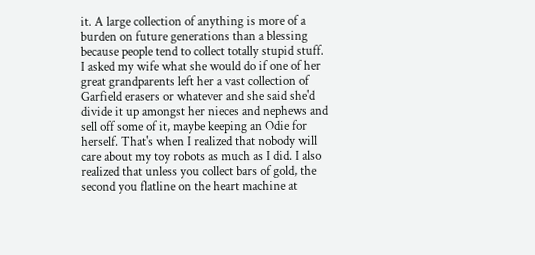it. A large collection of anything is more of a burden on future generations than a blessing because people tend to collect totally stupid stuff. I asked my wife what she would do if one of her great grandparents left her a vast collection of Garfield erasers or whatever and she said she'd divide it up amongst her nieces and nephews and sell off some of it, maybe keeping an Odie for herself. That's when I realized that nobody will care about my toy robots as much as I did. I also realized that unless you collect bars of gold, the second you flatline on the heart machine at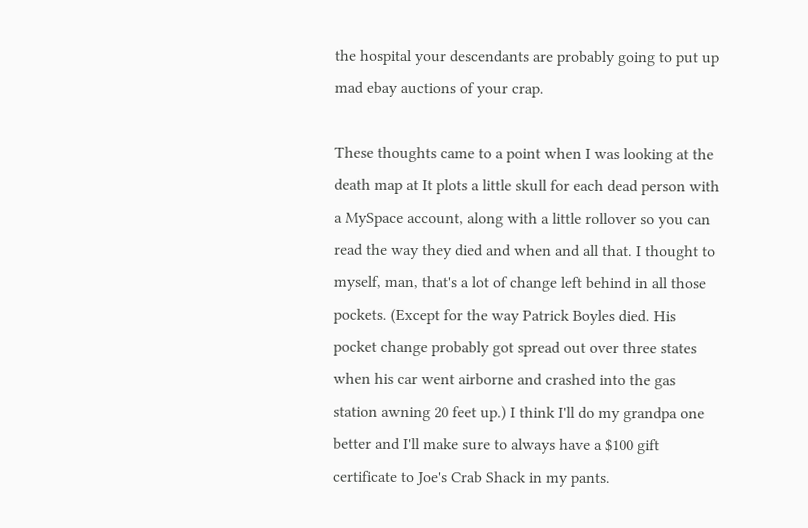the hospital your descendants are probably going to put up mad ebay auctions of your crap.

These thoughts came to a point when I was looking at the death map at It plots a little skull for each dead person with a MySpace account, along with a little rollover so you can read the way they died and when and all that. I thought to myself, man, that's a lot of change left behind in all those pockets. (Except for the way Patrick Boyles died. His pocket change probably got spread out over three states when his car went airborne and crashed into the gas station awning 20 feet up.) I think I'll do my grandpa one better and I'll make sure to always have a $100 gift certificate to Joe's Crab Shack in my pants.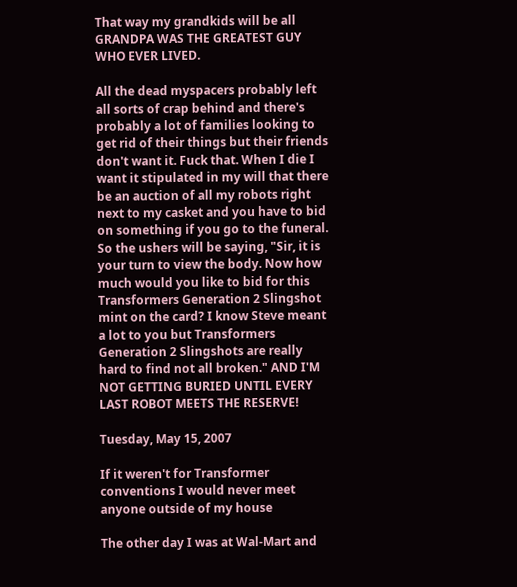That way my grandkids will be all GRANDPA WAS THE GREATEST GUY WHO EVER LIVED.

All the dead myspacers probably left all sorts of crap behind and there's probably a lot of families looking to get rid of their things but their friends don't want it. Fuck that. When I die I want it stipulated in my will that there be an auction of all my robots right next to my casket and you have to bid on something if you go to the funeral. So the ushers will be saying, "Sir, it is your turn to view the body. Now how much would you like to bid for this Transformers Generation 2 Slingshot mint on the card? I know Steve meant a lot to you but Transformers Generation 2 Slingshots are really hard to find not all broken." AND I'M NOT GETTING BURIED UNTIL EVERY LAST ROBOT MEETS THE RESERVE!

Tuesday, May 15, 2007

If it weren't for Transformer conventions I would never meet anyone outside of my house

The other day I was at Wal-Mart and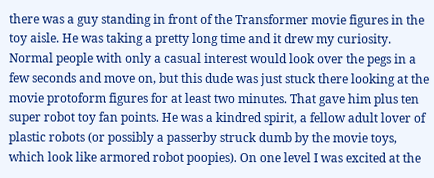there was a guy standing in front of the Transformer movie figures in the toy aisle. He was taking a pretty long time and it drew my curiosity. Normal people with only a casual interest would look over the pegs in a few seconds and move on, but this dude was just stuck there looking at the movie protoform figures for at least two minutes. That gave him plus ten super robot toy fan points. He was a kindred spirit, a fellow adult lover of plastic robots (or possibly a passerby struck dumb by the movie toys, which look like armored robot poopies). On one level I was excited at the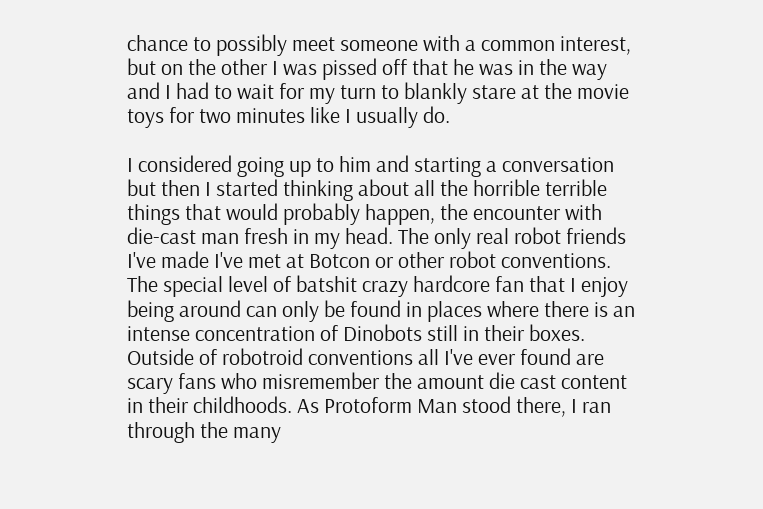chance to possibly meet someone with a common interest, but on the other I was pissed off that he was in the way and I had to wait for my turn to blankly stare at the movie toys for two minutes like I usually do.

I considered going up to him and starting a conversation but then I started thinking about all the horrible terrible things that would probably happen, the encounter with die-cast man fresh in my head. The only real robot friends I've made I've met at Botcon or other robot conventions. The special level of batshit crazy hardcore fan that I enjoy being around can only be found in places where there is an intense concentration of Dinobots still in their boxes. Outside of robotroid conventions all I've ever found are scary fans who misremember the amount die cast content in their childhoods. As Protoform Man stood there, I ran through the many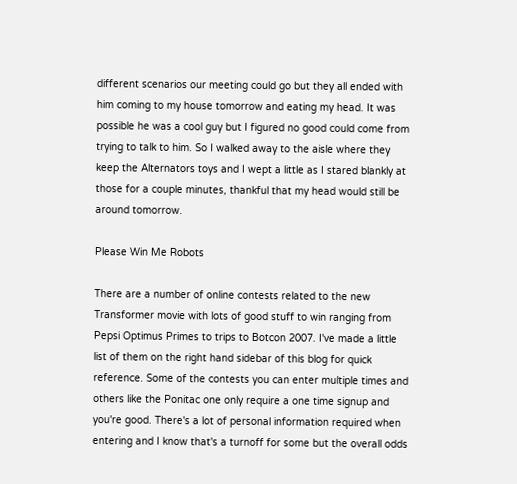different scenarios our meeting could go but they all ended with him coming to my house tomorrow and eating my head. It was possible he was a cool guy but I figured no good could come from trying to talk to him. So I walked away to the aisle where they keep the Alternators toys and I wept a little as I stared blankly at those for a couple minutes, thankful that my head would still be around tomorrow.

Please Win Me Robots

There are a number of online contests related to the new Transformer movie with lots of good stuff to win ranging from Pepsi Optimus Primes to trips to Botcon 2007. I've made a little list of them on the right hand sidebar of this blog for quick reference. Some of the contests you can enter multiple times and others like the Ponitac one only require a one time signup and you're good. There's a lot of personal information required when entering and I know that's a turnoff for some but the overall odds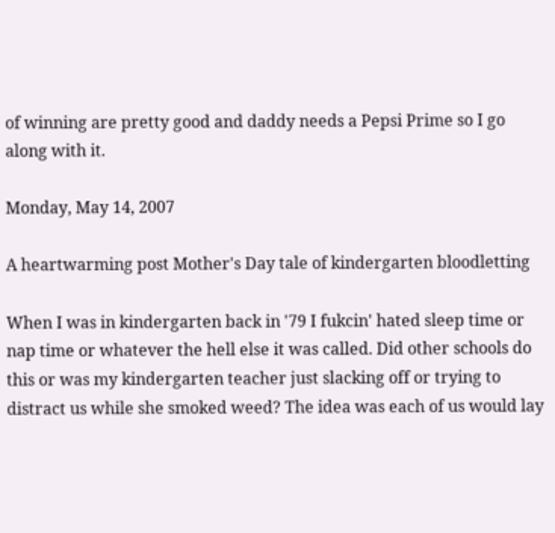of winning are pretty good and daddy needs a Pepsi Prime so I go along with it.

Monday, May 14, 2007

A heartwarming post Mother's Day tale of kindergarten bloodletting

When I was in kindergarten back in '79 I fukcin' hated sleep time or nap time or whatever the hell else it was called. Did other schools do this or was my kindergarten teacher just slacking off or trying to distract us while she smoked weed? The idea was each of us would lay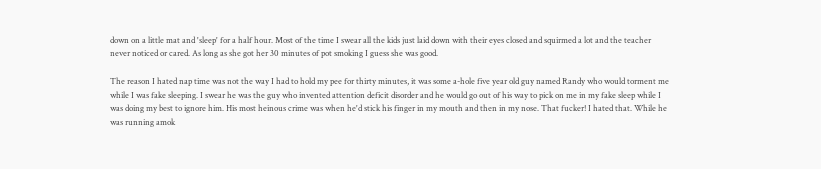down on a little mat and 'sleep' for a half hour. Most of the time I swear all the kids just laid down with their eyes closed and squirmed a lot and the teacher never noticed or cared. As long as she got her 30 minutes of pot smoking I guess she was good.

The reason I hated nap time was not the way I had to hold my pee for thirty minutes, it was some a-hole five year old guy named Randy who would torment me while I was fake sleeping. I swear he was the guy who invented attention deficit disorder and he would go out of his way to pick on me in my fake sleep while I was doing my best to ignore him. His most heinous crime was when he'd stick his finger in my mouth and then in my nose. That fucker! I hated that. While he was running amok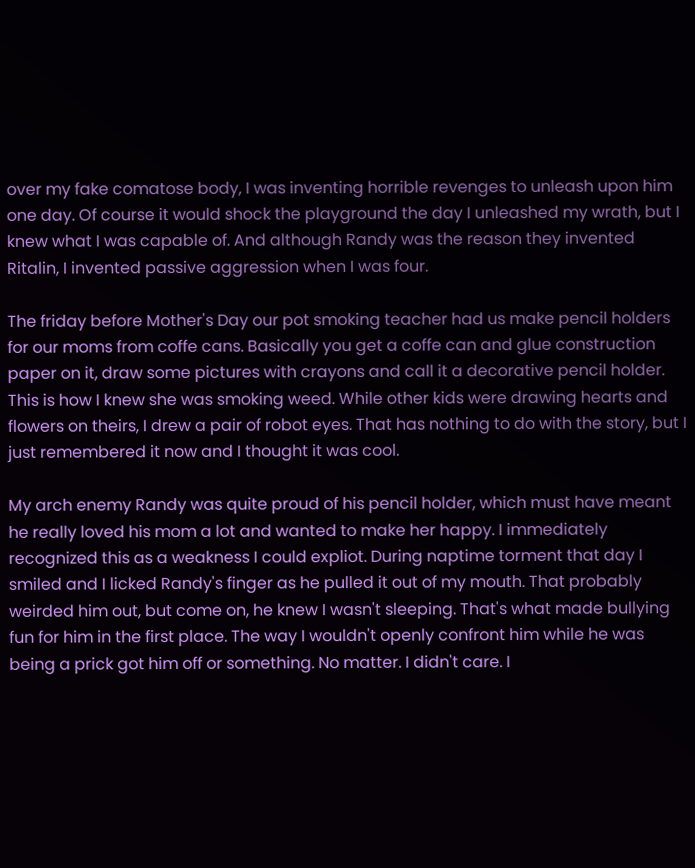over my fake comatose body, I was inventing horrible revenges to unleash upon him one day. Of course it would shock the playground the day I unleashed my wrath, but I knew what I was capable of. And although Randy was the reason they invented Ritalin, I invented passive aggression when I was four.

The friday before Mother's Day our pot smoking teacher had us make pencil holders for our moms from coffe cans. Basically you get a coffe can and glue construction paper on it, draw some pictures with crayons and call it a decorative pencil holder. This is how I knew she was smoking weed. While other kids were drawing hearts and flowers on theirs, I drew a pair of robot eyes. That has nothing to do with the story, but I just remembered it now and I thought it was cool.

My arch enemy Randy was quite proud of his pencil holder, which must have meant he really loved his mom a lot and wanted to make her happy. I immediately recognized this as a weakness I could expliot. During naptime torment that day I smiled and I licked Randy's finger as he pulled it out of my mouth. That probably weirded him out, but come on, he knew I wasn't sleeping. That's what made bullying fun for him in the first place. The way I wouldn't openly confront him while he was being a prick got him off or something. No matter. I didn't care. I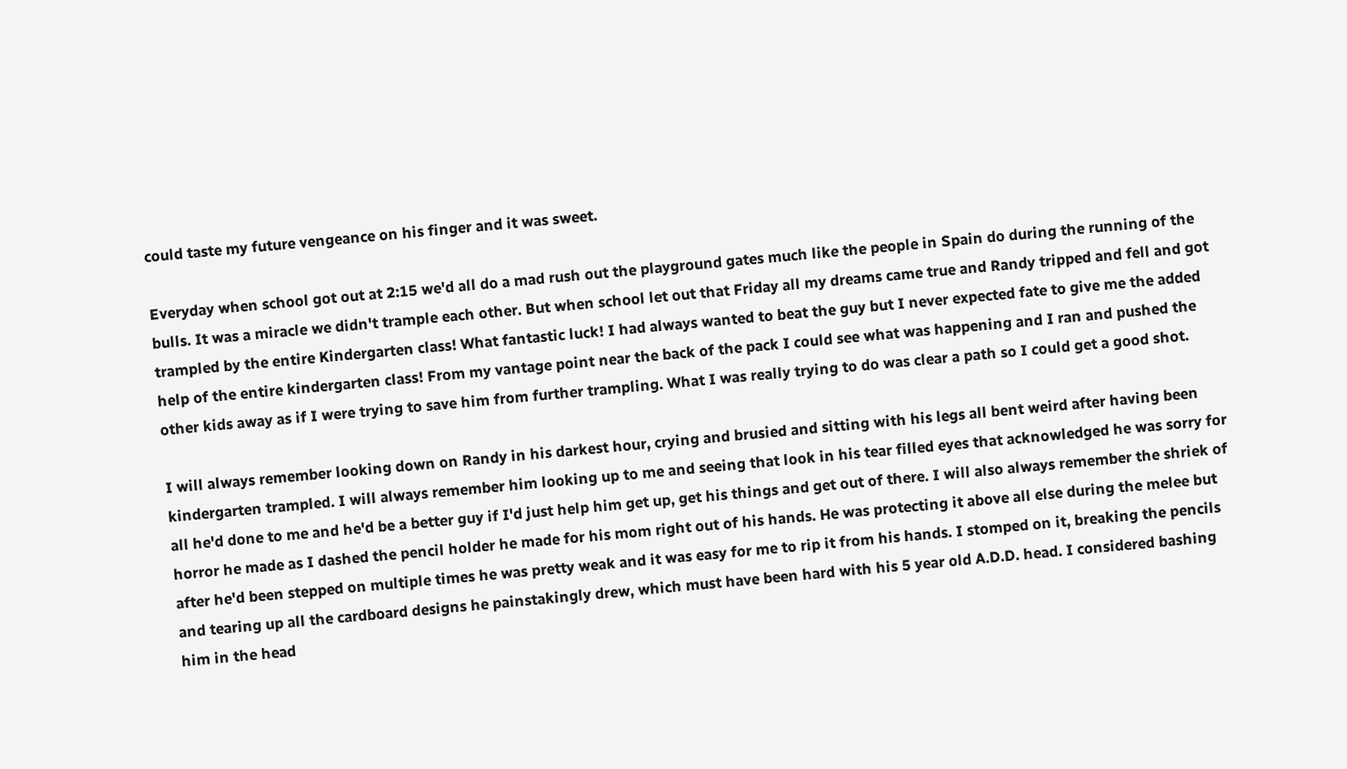could taste my future vengeance on his finger and it was sweet.

Everyday when school got out at 2:15 we'd all do a mad rush out the playground gates much like the people in Spain do during the running of the bulls. It was a miracle we didn't trample each other. But when school let out that Friday all my dreams came true and Randy tripped and fell and got trampled by the entire Kindergarten class! What fantastic luck! I had always wanted to beat the guy but I never expected fate to give me the added help of the entire kindergarten class! From my vantage point near the back of the pack I could see what was happening and I ran and pushed the other kids away as if I were trying to save him from further trampling. What I was really trying to do was clear a path so I could get a good shot.

I will always remember looking down on Randy in his darkest hour, crying and brusied and sitting with his legs all bent weird after having been kindergarten trampled. I will always remember him looking up to me and seeing that look in his tear filled eyes that acknowledged he was sorry for all he'd done to me and he'd be a better guy if I'd just help him get up, get his things and get out of there. I will also always remember the shriek of horror he made as I dashed the pencil holder he made for his mom right out of his hands. He was protecting it above all else during the melee but after he'd been stepped on multiple times he was pretty weak and it was easy for me to rip it from his hands. I stomped on it, breaking the pencils and tearing up all the cardboard designs he painstakingly drew, which must have been hard with his 5 year old A.D.D. head. I considered bashing him in the head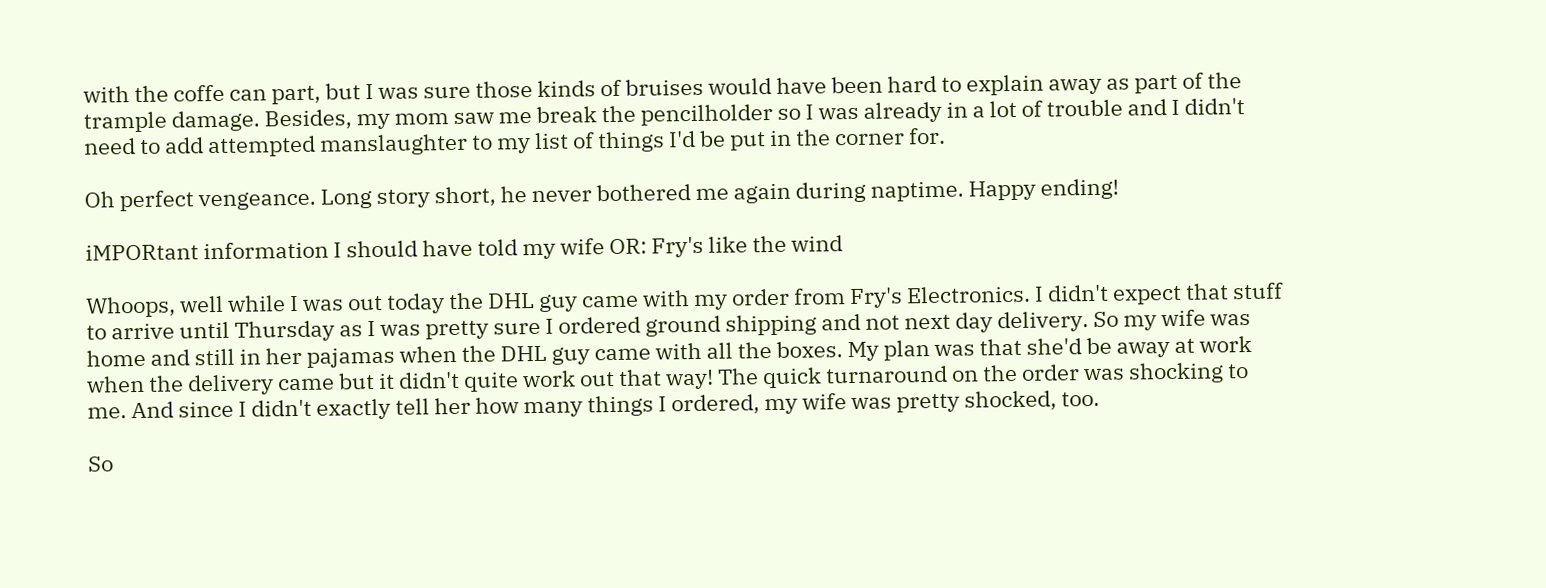with the coffe can part, but I was sure those kinds of bruises would have been hard to explain away as part of the trample damage. Besides, my mom saw me break the pencilholder so I was already in a lot of trouble and I didn't need to add attempted manslaughter to my list of things I'd be put in the corner for.

Oh perfect vengeance. Long story short, he never bothered me again during naptime. Happy ending!

iMPORtant information I should have told my wife OR: Fry's like the wind

Whoops, well while I was out today the DHL guy came with my order from Fry's Electronics. I didn't expect that stuff to arrive until Thursday as I was pretty sure I ordered ground shipping and not next day delivery. So my wife was home and still in her pajamas when the DHL guy came with all the boxes. My plan was that she'd be away at work when the delivery came but it didn't quite work out that way! The quick turnaround on the order was shocking to me. And since I didn't exactly tell her how many things I ordered, my wife was pretty shocked, too.

So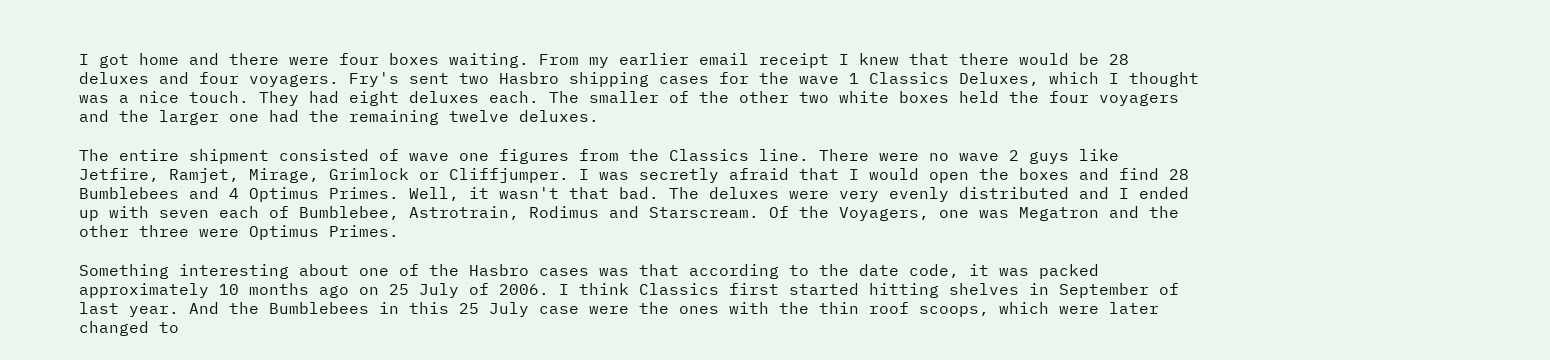I got home and there were four boxes waiting. From my earlier email receipt I knew that there would be 28 deluxes and four voyagers. Fry's sent two Hasbro shipping cases for the wave 1 Classics Deluxes, which I thought was a nice touch. They had eight deluxes each. The smaller of the other two white boxes held the four voyagers and the larger one had the remaining twelve deluxes.

The entire shipment consisted of wave one figures from the Classics line. There were no wave 2 guys like Jetfire, Ramjet, Mirage, Grimlock or Cliffjumper. I was secretly afraid that I would open the boxes and find 28 Bumblebees and 4 Optimus Primes. Well, it wasn't that bad. The deluxes were very evenly distributed and I ended up with seven each of Bumblebee, Astrotrain, Rodimus and Starscream. Of the Voyagers, one was Megatron and the other three were Optimus Primes.

Something interesting about one of the Hasbro cases was that according to the date code, it was packed approximately 10 months ago on 25 July of 2006. I think Classics first started hitting shelves in September of last year. And the Bumblebees in this 25 July case were the ones with the thin roof scoops, which were later changed to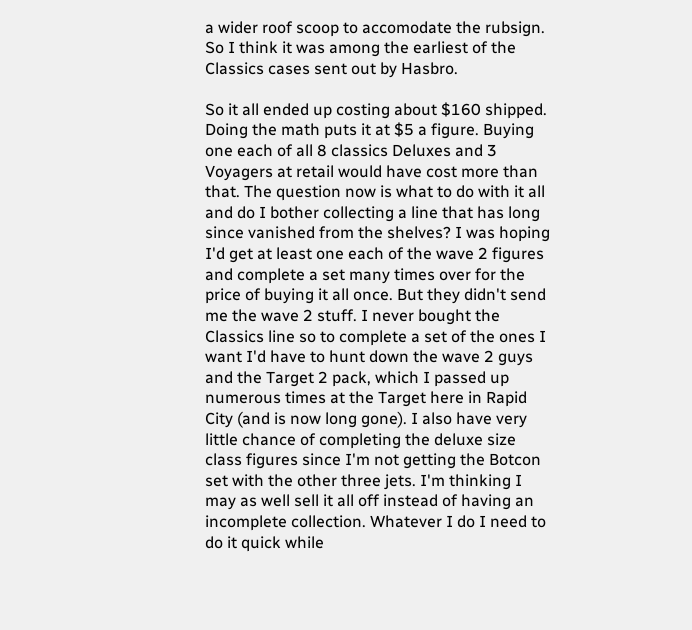a wider roof scoop to accomodate the rubsign. So I think it was among the earliest of the Classics cases sent out by Hasbro.

So it all ended up costing about $160 shipped. Doing the math puts it at $5 a figure. Buying one each of all 8 classics Deluxes and 3 Voyagers at retail would have cost more than that. The question now is what to do with it all and do I bother collecting a line that has long since vanished from the shelves? I was hoping I'd get at least one each of the wave 2 figures and complete a set many times over for the price of buying it all once. But they didn't send me the wave 2 stuff. I never bought the Classics line so to complete a set of the ones I want I'd have to hunt down the wave 2 guys and the Target 2 pack, which I passed up numerous times at the Target here in Rapid City (and is now long gone). I also have very little chance of completing the deluxe size class figures since I'm not getting the Botcon set with the other three jets. I'm thinking I may as well sell it all off instead of having an incomplete collection. Whatever I do I need to do it quick while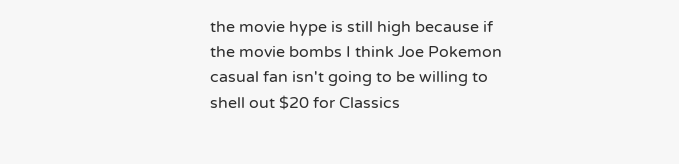the movie hype is still high because if the movie bombs I think Joe Pokemon casual fan isn't going to be willing to shell out $20 for Classics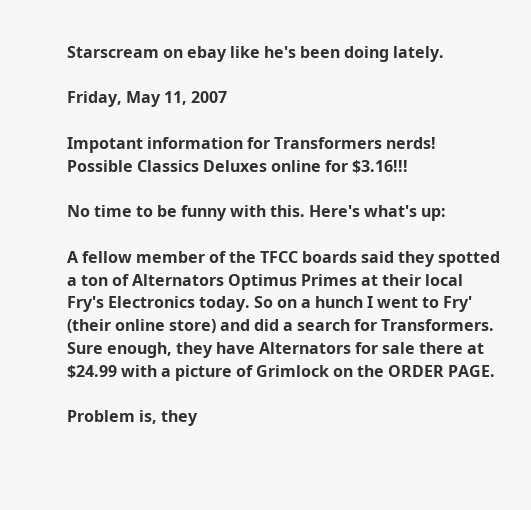Starscream on ebay like he's been doing lately.

Friday, May 11, 2007

Impotant information for Transformers nerds! Possible Classics Deluxes online for $3.16!!!

No time to be funny with this. Here's what's up:

A fellow member of the TFCC boards said they spotted a ton of Alternators Optimus Primes at their local Fry's Electronics today. So on a hunch I went to Fry' (their online store) and did a search for Transformers. Sure enough, they have Alternators for sale there at $24.99 with a picture of Grimlock on the ORDER PAGE.

Problem is, they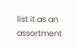list it as an assortment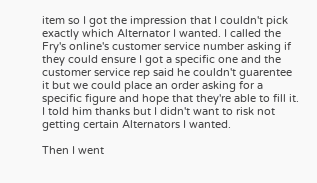item so I got the impression that I couldn't pick exactly which Alternator I wanted. I called the Fry's online's customer service number asking if they could ensure I got a specific one and the customer service rep said he couldn't guarentee it but we could place an order asking for a specific figure and hope that they're able to fill it. I told him thanks but I didn't want to risk not getting certain Alternators I wanted.

Then I went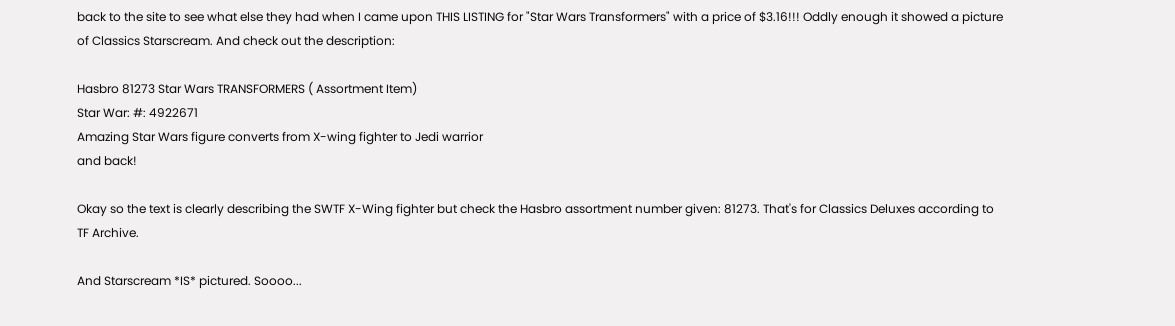back to the site to see what else they had when I came upon THIS LISTING for "Star Wars Transformers" with a price of $3.16!!! Oddly enough it showed a picture of Classics Starscream. And check out the description:

Hasbro 81273 Star Wars TRANSFORMERS ( Assortment Item)
Star War: #: 4922671
Amazing Star Wars figure converts from X-wing fighter to Jedi warrior
and back!

Okay so the text is clearly describing the SWTF X-Wing fighter but check the Hasbro assortment number given: 81273. That's for Classics Deluxes according to TF Archive.

And Starscream *IS* pictured. Soooo...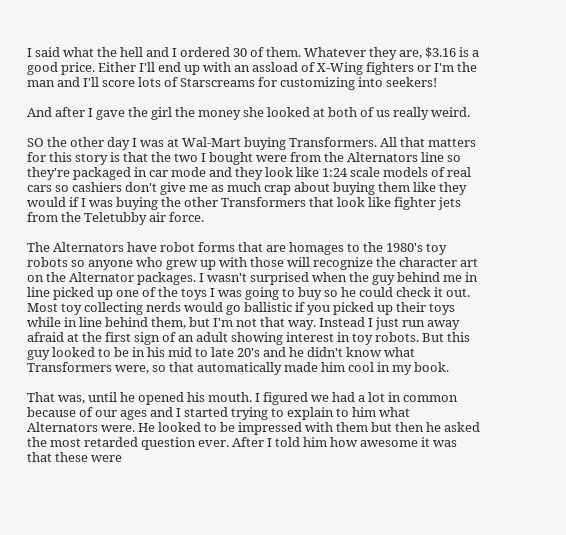I said what the hell and I ordered 30 of them. Whatever they are, $3.16 is a good price. Either I'll end up with an assload of X-Wing fighters or I'm the man and I'll score lots of Starscreams for customizing into seekers!

And after I gave the girl the money she looked at both of us really weird.

SO the other day I was at Wal-Mart buying Transformers. All that matters for this story is that the two I bought were from the Alternators line so they're packaged in car mode and they look like 1:24 scale models of real cars so cashiers don't give me as much crap about buying them like they would if I was buying the other Transformers that look like fighter jets from the Teletubby air force.

The Alternators have robot forms that are homages to the 1980's toy robots so anyone who grew up with those will recognize the character art on the Alternator packages. I wasn't surprised when the guy behind me in line picked up one of the toys I was going to buy so he could check it out. Most toy collecting nerds would go ballistic if you picked up their toys while in line behind them, but I'm not that way. Instead I just run away afraid at the first sign of an adult showing interest in toy robots. But this guy looked to be in his mid to late 20's and he didn't know what Transformers were, so that automatically made him cool in my book.

That was, until he opened his mouth. I figured we had a lot in common because of our ages and I started trying to explain to him what Alternators were. He looked to be impressed with them but then he asked the most retarded question ever. After I told him how awesome it was that these were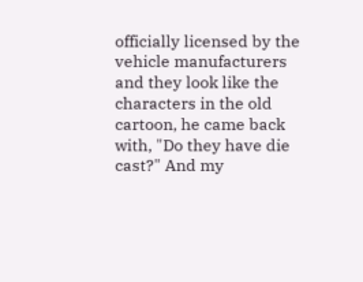officially licensed by the vehicle manufacturers and they look like the characters in the old cartoon, he came back with, "Do they have die cast?" And my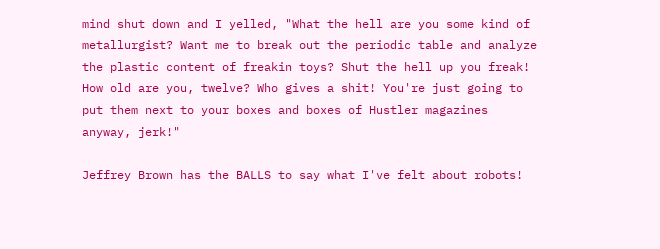mind shut down and I yelled, "What the hell are you some kind of metallurgist? Want me to break out the periodic table and analyze the plastic content of freakin toys? Shut the hell up you freak! How old are you, twelve? Who gives a shit! You're just going to put them next to your boxes and boxes of Hustler magazines anyway, jerk!"

Jeffrey Brown has the BALLS to say what I've felt about robots!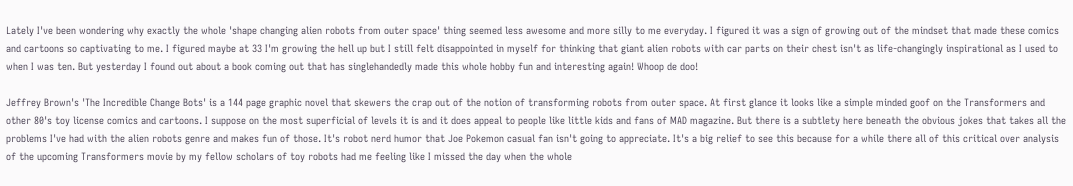Lately I've been wondering why exactly the whole 'shape changing alien robots from outer space' thing seemed less awesome and more silly to me everyday. I figured it was a sign of growing out of the mindset that made these comics and cartoons so captivating to me. I figured maybe at 33 I'm growing the hell up but I still felt disappointed in myself for thinking that giant alien robots with car parts on their chest isn't as life-changingly inspirational as I used to when I was ten. But yesterday I found out about a book coming out that has singlehandedly made this whole hobby fun and interesting again! Whoop de doo!

Jeffrey Brown's 'The Incredible Change Bots' is a 144 page graphic novel that skewers the crap out of the notion of transforming robots from outer space. At first glance it looks like a simple minded goof on the Transformers and other 80's toy license comics and cartoons. I suppose on the most superficial of levels it is and it does appeal to people like little kids and fans of MAD magazine. But there is a subtlety here beneath the obvious jokes that takes all the problems I've had with the alien robots genre and makes fun of those. It's robot nerd humor that Joe Pokemon casual fan isn't going to appreciate. It's a big relief to see this because for a while there all of this critical over analysis of the upcoming Transformers movie by my fellow scholars of toy robots had me feeling like I missed the day when the whole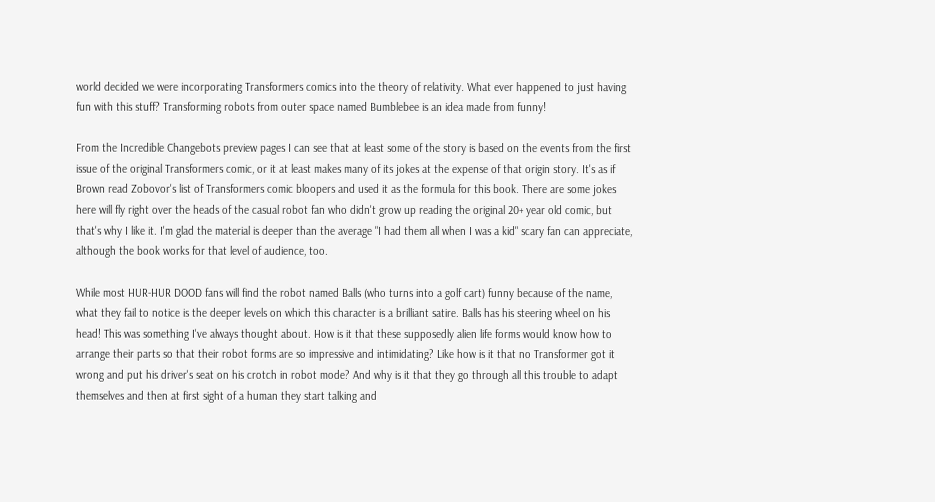world decided we were incorporating Transformers comics into the theory of relativity. What ever happened to just having fun with this stuff? Transforming robots from outer space named Bumblebee is an idea made from funny!

From the Incredible Changebots preview pages I can see that at least some of the story is based on the events from the first issue of the original Transformers comic, or it at least makes many of its jokes at the expense of that origin story. It's as if Brown read Zobovor's list of Transformers comic bloopers and used it as the formula for this book. There are some jokes here will fly right over the heads of the casual robot fan who didn't grow up reading the original 20+ year old comic, but that's why I like it. I'm glad the material is deeper than the average "I had them all when I was a kid" scary fan can appreciate, although the book works for that level of audience, too.

While most HUR-HUR DOOD fans will find the robot named Balls (who turns into a golf cart) funny because of the name, what they fail to notice is the deeper levels on which this character is a brilliant satire. Balls has his steering wheel on his head! This was something I've always thought about. How is it that these supposedly alien life forms would know how to arrange their parts so that their robot forms are so impressive and intimidating? Like how is it that no Transformer got it wrong and put his driver's seat on his crotch in robot mode? And why is it that they go through all this trouble to adapt themselves and then at first sight of a human they start talking and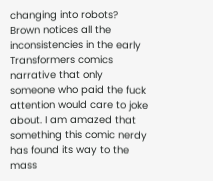changing into robots? Brown notices all the inconsistencies in the early Transformers comics narrative that only someone who paid the fuck attention would care to joke about. I am amazed that something this comic nerdy has found its way to the mass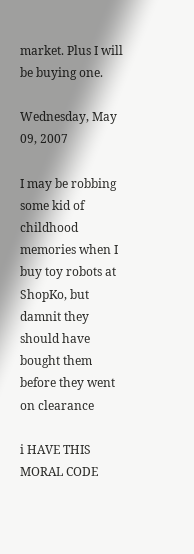market. Plus I will be buying one.

Wednesday, May 09, 2007

I may be robbing some kid of childhood memories when I buy toy robots at ShopKo, but damnit they should have bought them before they went on clearance

i HAVE THIS MORAL CODE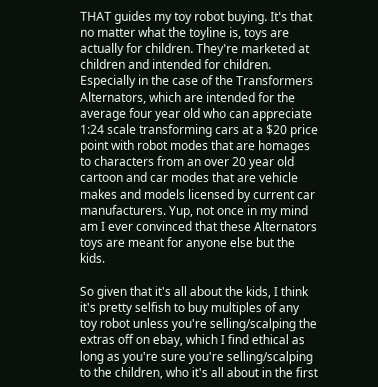THAT guides my toy robot buying. It's that no matter what the toyline is, toys are actually for children. They're marketed at children and intended for children. Especially in the case of the Transformers Alternators, which are intended for the average four year old who can appreciate 1:24 scale transforming cars at a $20 price point with robot modes that are homages to characters from an over 20 year old cartoon and car modes that are vehicle makes and models licensed by current car manufacturers. Yup, not once in my mind am I ever convinced that these Alternators toys are meant for anyone else but the kids.

So given that it's all about the kids, I think it's pretty selfish to buy multiples of any toy robot unless you're selling/scalping the extras off on ebay, which I find ethical as long as you're sure you're selling/scalping to the children, who it's all about in the first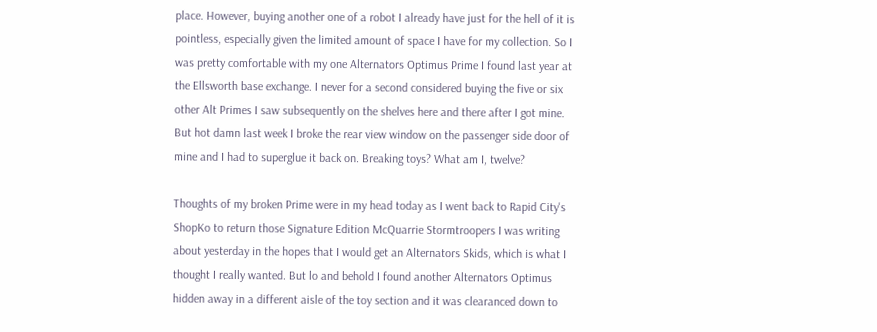place. However, buying another one of a robot I already have just for the hell of it is pointless, especially given the limited amount of space I have for my collection. So I was pretty comfortable with my one Alternators Optimus Prime I found last year at the Ellsworth base exchange. I never for a second considered buying the five or six other Alt Primes I saw subsequently on the shelves here and there after I got mine. But hot damn last week I broke the rear view window on the passenger side door of mine and I had to superglue it back on. Breaking toys? What am I, twelve?

Thoughts of my broken Prime were in my head today as I went back to Rapid City's ShopKo to return those Signature Edition McQuarrie Stormtroopers I was writing about yesterday in the hopes that I would get an Alternators Skids, which is what I thought I really wanted. But lo and behold I found another Alternators Optimus hidden away in a different aisle of the toy section and it was clearanced down to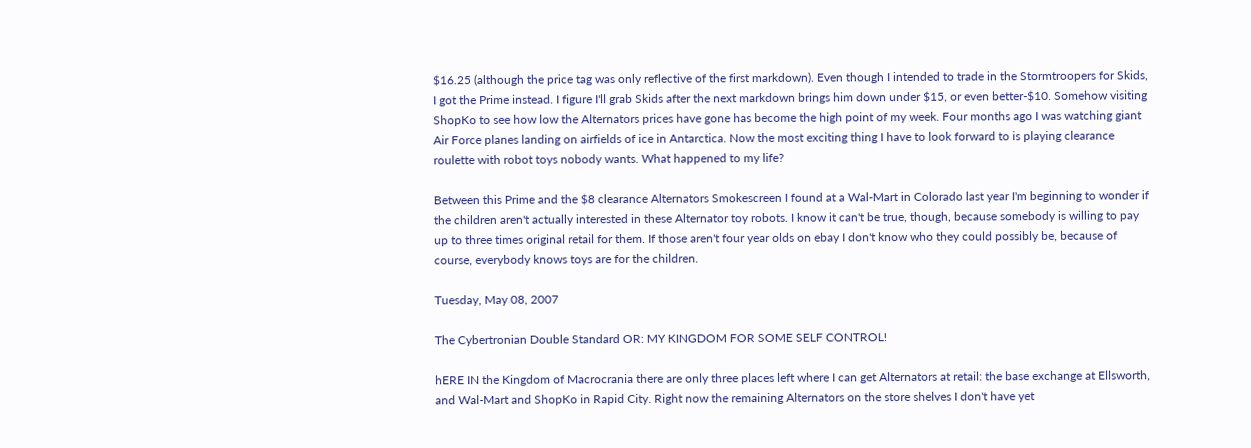$16.25 (although the price tag was only reflective of the first markdown). Even though I intended to trade in the Stormtroopers for Skids, I got the Prime instead. I figure I'll grab Skids after the next markdown brings him down under $15, or even better-$10. Somehow visiting ShopKo to see how low the Alternators prices have gone has become the high point of my week. Four months ago I was watching giant Air Force planes landing on airfields of ice in Antarctica. Now the most exciting thing I have to look forward to is playing clearance roulette with robot toys nobody wants. What happened to my life?

Between this Prime and the $8 clearance Alternators Smokescreen I found at a Wal-Mart in Colorado last year I'm beginning to wonder if the children aren't actually interested in these Alternator toy robots. I know it can't be true, though, because somebody is willing to pay up to three times original retail for them. If those aren't four year olds on ebay I don't know who they could possibly be, because of course, everybody knows toys are for the children.

Tuesday, May 08, 2007

The Cybertronian Double Standard OR: MY KINGDOM FOR SOME SELF CONTROL!

hERE IN the Kingdom of Macrocrania there are only three places left where I can get Alternators at retail: the base exchange at Ellsworth, and Wal-Mart and ShopKo in Rapid City. Right now the remaining Alternators on the store shelves I don't have yet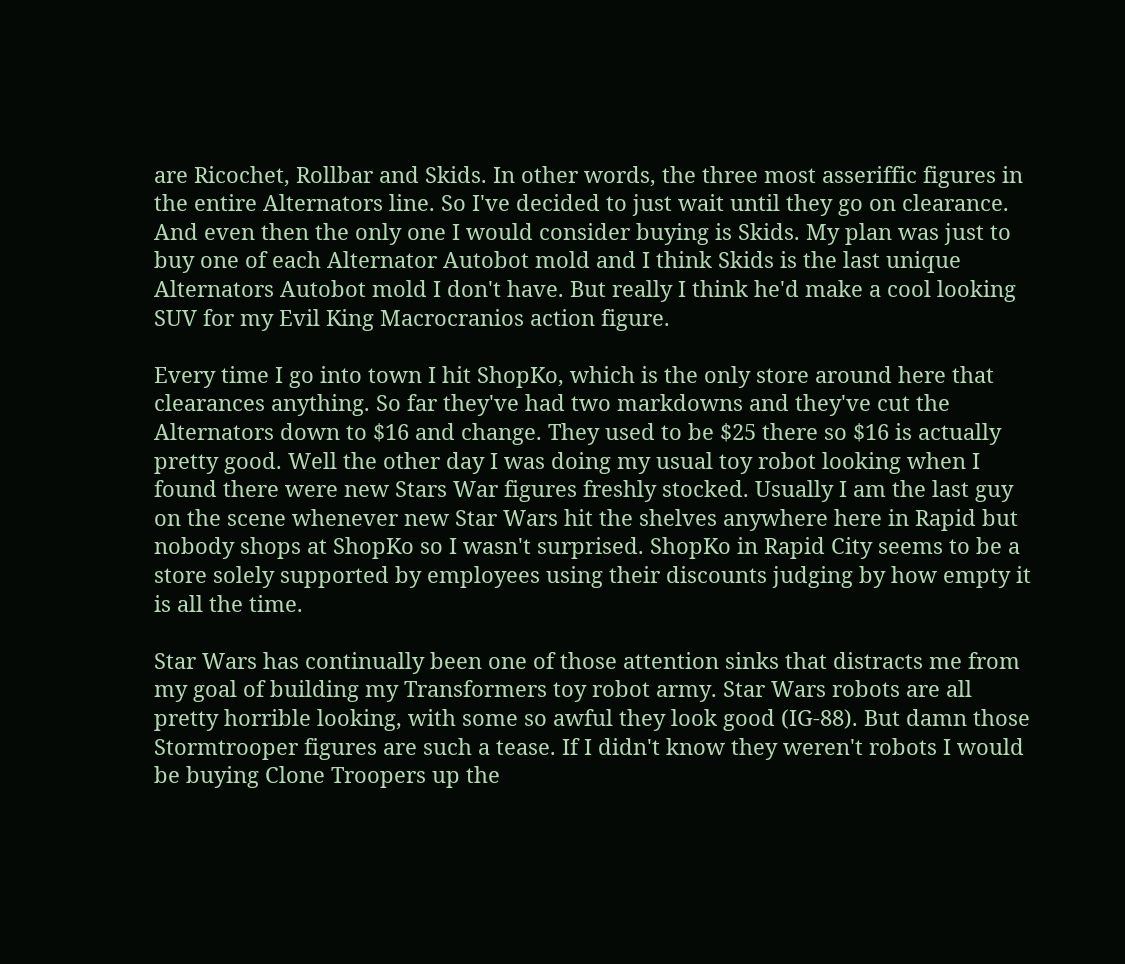are Ricochet, Rollbar and Skids. In other words, the three most asseriffic figures in the entire Alternators line. So I've decided to just wait until they go on clearance. And even then the only one I would consider buying is Skids. My plan was just to buy one of each Alternator Autobot mold and I think Skids is the last unique Alternators Autobot mold I don't have. But really I think he'd make a cool looking SUV for my Evil King Macrocranios action figure.

Every time I go into town I hit ShopKo, which is the only store around here that clearances anything. So far they've had two markdowns and they've cut the Alternators down to $16 and change. They used to be $25 there so $16 is actually pretty good. Well the other day I was doing my usual toy robot looking when I found there were new Stars War figures freshly stocked. Usually I am the last guy on the scene whenever new Star Wars hit the shelves anywhere here in Rapid but nobody shops at ShopKo so I wasn't surprised. ShopKo in Rapid City seems to be a store solely supported by employees using their discounts judging by how empty it is all the time.

Star Wars has continually been one of those attention sinks that distracts me from my goal of building my Transformers toy robot army. Star Wars robots are all pretty horrible looking, with some so awful they look good (IG-88). But damn those Stormtrooper figures are such a tease. If I didn't know they weren't robots I would be buying Clone Troopers up the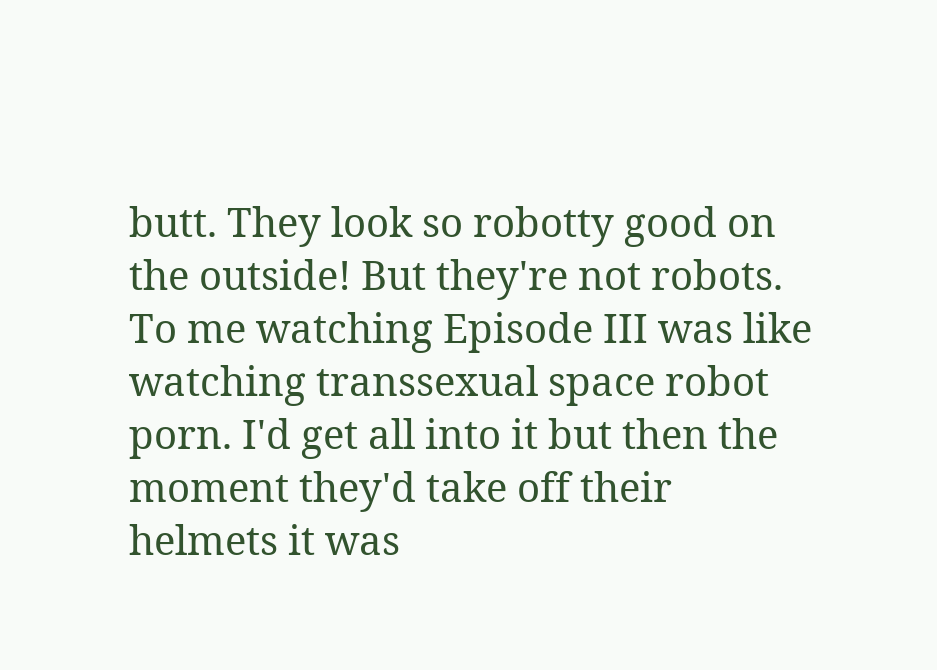butt. They look so robotty good on the outside! But they're not robots. To me watching Episode III was like watching transsexual space robot porn. I'd get all into it but then the moment they'd take off their helmets it was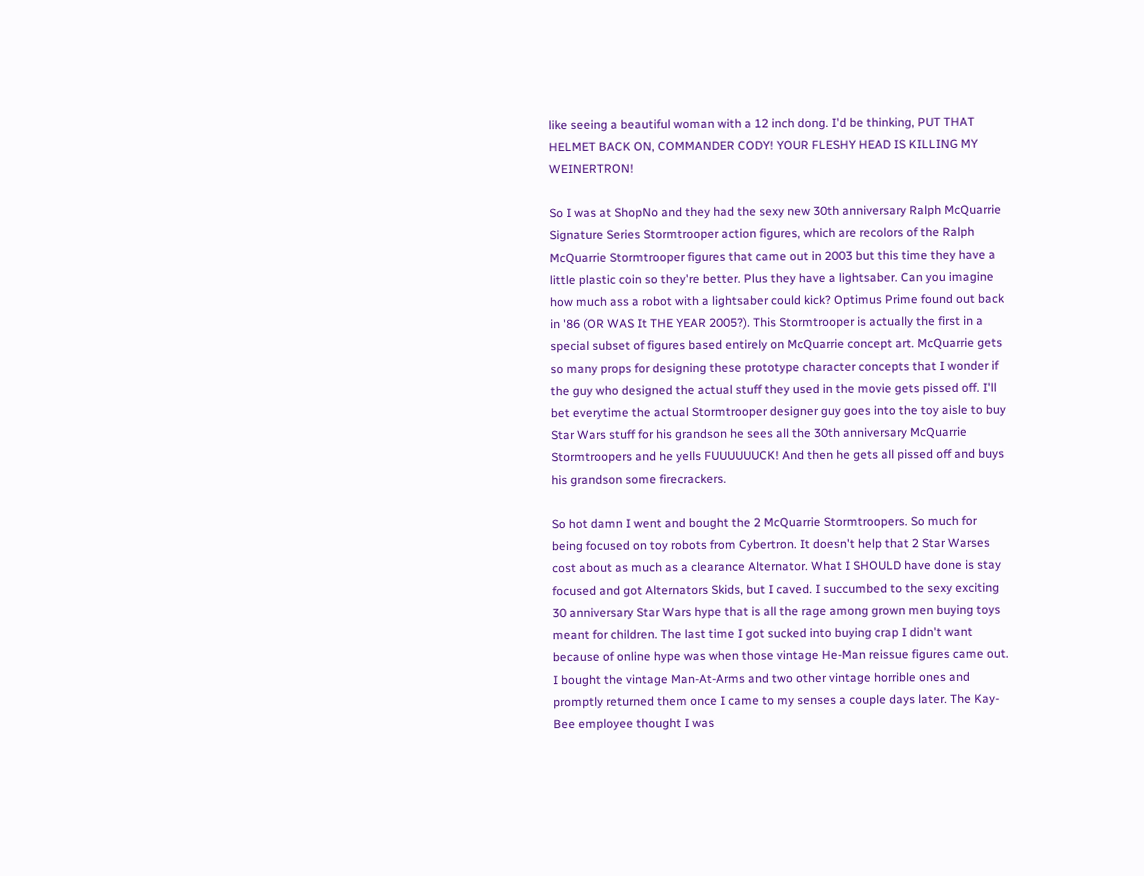like seeing a beautiful woman with a 12 inch dong. I'd be thinking, PUT THAT HELMET BACK ON, COMMANDER CODY! YOUR FLESHY HEAD IS KILLING MY WEINERTRON!

So I was at ShopNo and they had the sexy new 30th anniversary Ralph McQuarrie Signature Series Stormtrooper action figures, which are recolors of the Ralph McQuarrie Stormtrooper figures that came out in 2003 but this time they have a little plastic coin so they're better. Plus they have a lightsaber. Can you imagine how much ass a robot with a lightsaber could kick? Optimus Prime found out back in '86 (OR WAS It THE YEAR 2005?). This Stormtrooper is actually the first in a special subset of figures based entirely on McQuarrie concept art. McQuarrie gets so many props for designing these prototype character concepts that I wonder if the guy who designed the actual stuff they used in the movie gets pissed off. I'll bet everytime the actual Stormtrooper designer guy goes into the toy aisle to buy Star Wars stuff for his grandson he sees all the 30th anniversary McQuarrie Stormtroopers and he yells FUUUUUUCK! And then he gets all pissed off and buys his grandson some firecrackers.

So hot damn I went and bought the 2 McQuarrie Stormtroopers. So much for being focused on toy robots from Cybertron. It doesn't help that 2 Star Warses cost about as much as a clearance Alternator. What I SHOULD have done is stay focused and got Alternators Skids, but I caved. I succumbed to the sexy exciting 30 anniversary Star Wars hype that is all the rage among grown men buying toys meant for children. The last time I got sucked into buying crap I didn't want because of online hype was when those vintage He-Man reissue figures came out. I bought the vintage Man-At-Arms and two other vintage horrible ones and promptly returned them once I came to my senses a couple days later. The Kay-Bee employee thought I was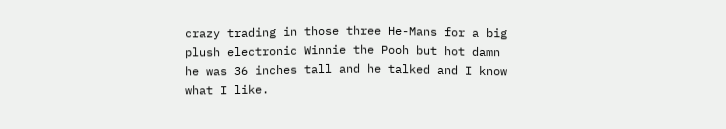crazy trading in those three He-Mans for a big plush electronic Winnie the Pooh but hot damn he was 36 inches tall and he talked and I know what I like.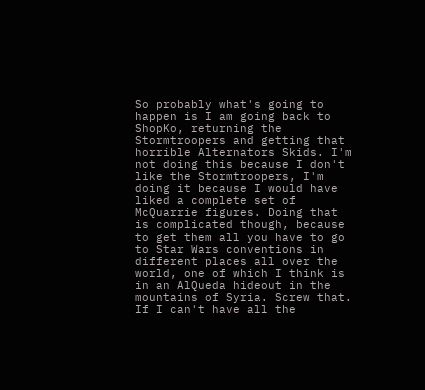So probably what's going to happen is I am going back to ShopKo, returning the Stormtroopers and getting that horrible Alternators Skids. I'm not doing this because I don't like the Stormtroopers, I'm doing it because I would have liked a complete set of McQuarrie figures. Doing that is complicated though, because to get them all you have to go to Star Wars conventions in different places all over the world, one of which I think is in an AlQueda hideout in the mountains of Syria. Screw that. If I can't have all the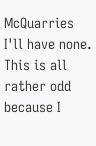McQuarries I'll have none. This is all rather odd because I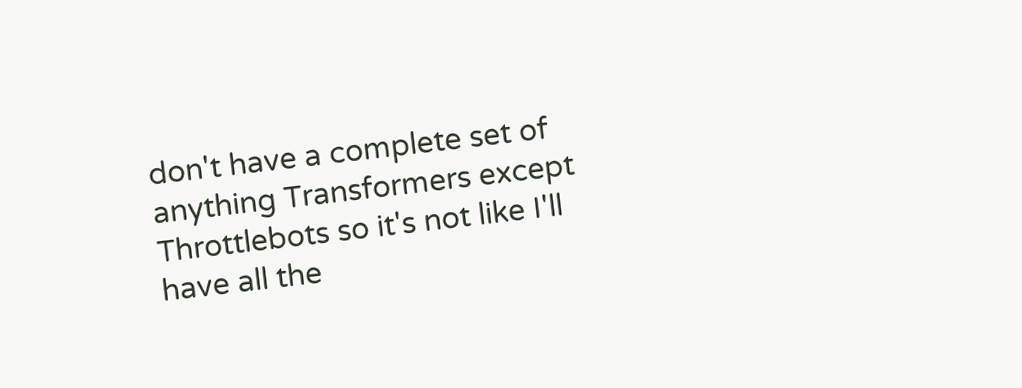don't have a complete set of anything Transformers except Throttlebots so it's not like I'll have all the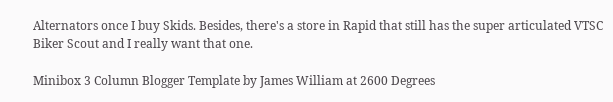Alternators once I buy Skids. Besides, there's a store in Rapid that still has the super articulated VTSC Biker Scout and I really want that one.

Minibox 3 Column Blogger Template by James William at 2600 Degrees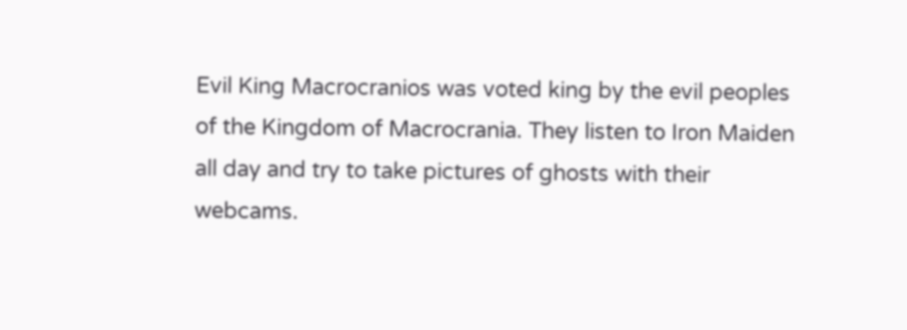Evil King Macrocranios was voted king by the evil peoples of the Kingdom of Macrocrania. They listen to Iron Maiden all day and try to take pictures of ghosts with their webcams.